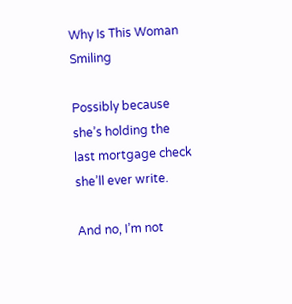Why Is This Woman Smiling

Possibly because she’s holding the last mortgage check she’ll ever write.

And no, I’m not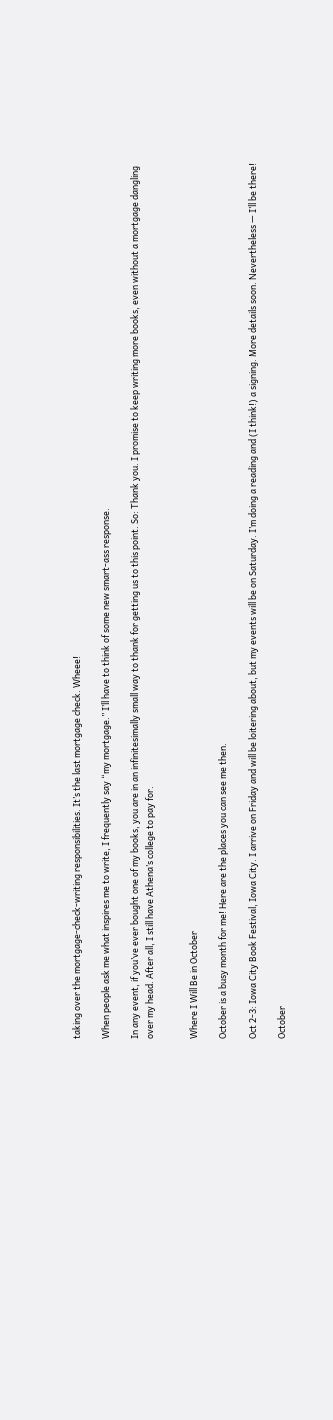taking over the mortgage-check-writing responsibilities. It’s the last mortgage check. Wheee!

When people ask me what inspires me to write, I frequently say “my mortgage.” I’ll have to think of some new smart-ass response.

In any event, if you’ve ever bought one of my books, you are in an infinitesimally small way to thank for getting us to this point. So: Thank you. I promise to keep writing more books, even without a mortgage dangling over my head. After all, I still have Athena’s college to pay for.


Where I Will Be in October

October is a busy month for me! Here are the places you can see me then.

Oct 2-3: Iowa City Book Festival, Iowa City. I arrive on Friday and will be loitering about, but my events will be on Saturday. I’m doing a reading and (I think!) a signing. More details soon. Nevertheless — I’ll be there!

October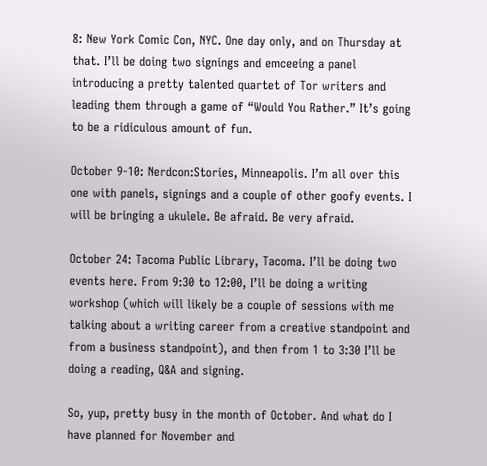8: New York Comic Con, NYC. One day only, and on Thursday at that. I’ll be doing two signings and emceeing a panel introducing a pretty talented quartet of Tor writers and leading them through a game of “Would You Rather.” It’s going to be a ridiculous amount of fun.

October 9-10: Nerdcon:Stories, Minneapolis. I’m all over this one with panels, signings and a couple of other goofy events. I will be bringing a ukulele. Be afraid. Be very afraid.

October 24: Tacoma Public Library, Tacoma. I’ll be doing two events here. From 9:30 to 12:00, I’ll be doing a writing workshop (which will likely be a couple of sessions with me talking about a writing career from a creative standpoint and from a business standpoint), and then from 1 to 3:30 I’ll be doing a reading, Q&A and signing.

So, yup, pretty busy in the month of October. And what do I have planned for November and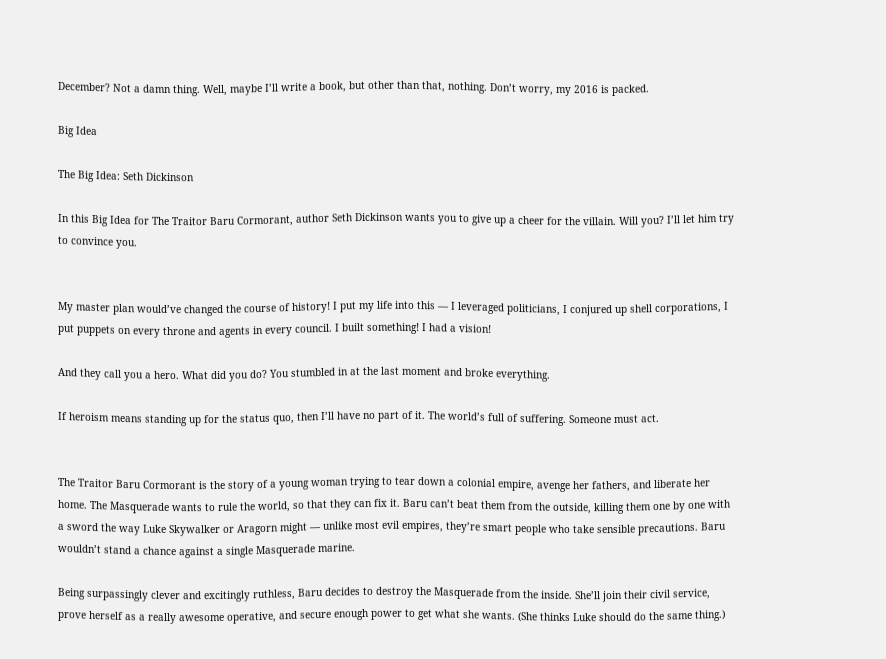December? Not a damn thing. Well, maybe I’ll write a book, but other than that, nothing. Don’t worry, my 2016 is packed.

Big Idea

The Big Idea: Seth Dickinson

In this Big Idea for The Traitor Baru Cormorant, author Seth Dickinson wants you to give up a cheer for the villain. Will you? I’ll let him try to convince you.


My master plan would’ve changed the course of history! I put my life into this — I leveraged politicians, I conjured up shell corporations, I put puppets on every throne and agents in every council. I built something! I had a vision!

And they call you a hero. What did you do? You stumbled in at the last moment and broke everything.

If heroism means standing up for the status quo, then I’ll have no part of it. The world’s full of suffering. Someone must act.


The Traitor Baru Cormorant is the story of a young woman trying to tear down a colonial empire, avenge her fathers, and liberate her home. The Masquerade wants to rule the world, so that they can fix it. Baru can’t beat them from the outside, killing them one by one with a sword the way Luke Skywalker or Aragorn might — unlike most evil empires, they’re smart people who take sensible precautions. Baru wouldn’t stand a chance against a single Masquerade marine.

Being surpassingly clever and excitingly ruthless, Baru decides to destroy the Masquerade from the inside. She’ll join their civil service, prove herself as a really awesome operative, and secure enough power to get what she wants. (She thinks Luke should do the same thing.)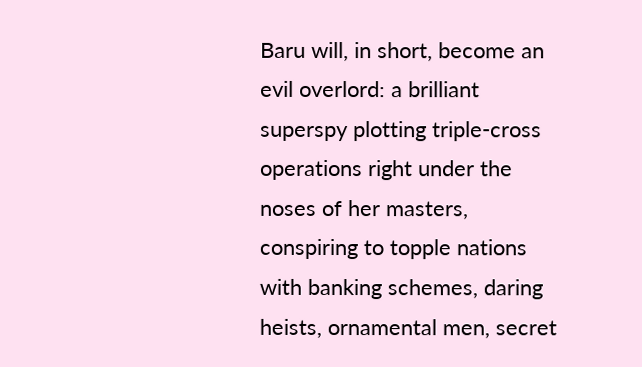Baru will, in short, become an evil overlord: a brilliant superspy plotting triple-cross operations right under the noses of her masters, conspiring to topple nations with banking schemes, daring heists, ornamental men, secret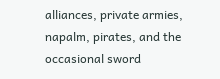alliances, private armies, napalm, pirates, and the occasional sword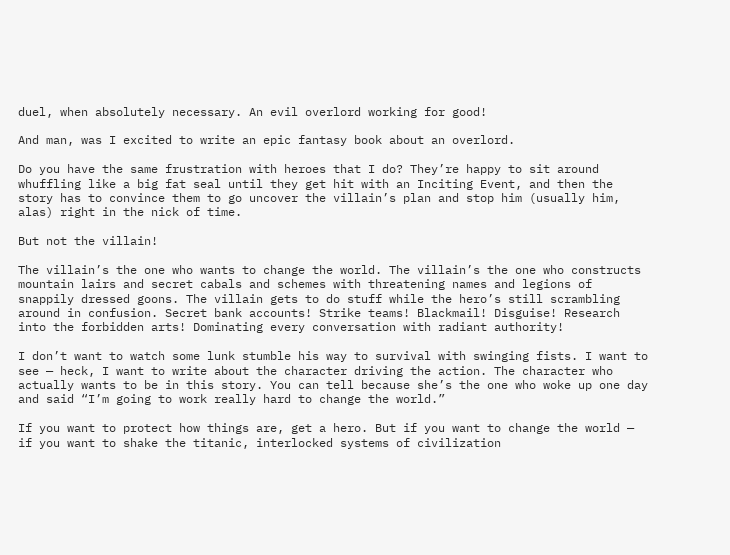duel, when absolutely necessary. An evil overlord working for good!

And man, was I excited to write an epic fantasy book about an overlord.

Do you have the same frustration with heroes that I do? They’re happy to sit around whuffling like a big fat seal until they get hit with an Inciting Event, and then the story has to convince them to go uncover the villain’s plan and stop him (usually him, alas) right in the nick of time.

But not the villain!

The villain’s the one who wants to change the world. The villain’s the one who constructs mountain lairs and secret cabals and schemes with threatening names and legions of snappily dressed goons. The villain gets to do stuff while the hero’s still scrambling around in confusion. Secret bank accounts! Strike teams! Blackmail! Disguise! Research into the forbidden arts! Dominating every conversation with radiant authority!

I don’t want to watch some lunk stumble his way to survival with swinging fists. I want to see — heck, I want to write about the character driving the action. The character who actually wants to be in this story. You can tell because she’s the one who woke up one day and said “I’m going to work really hard to change the world.”

If you want to protect how things are, get a hero. But if you want to change the world — if you want to shake the titanic, interlocked systems of civilization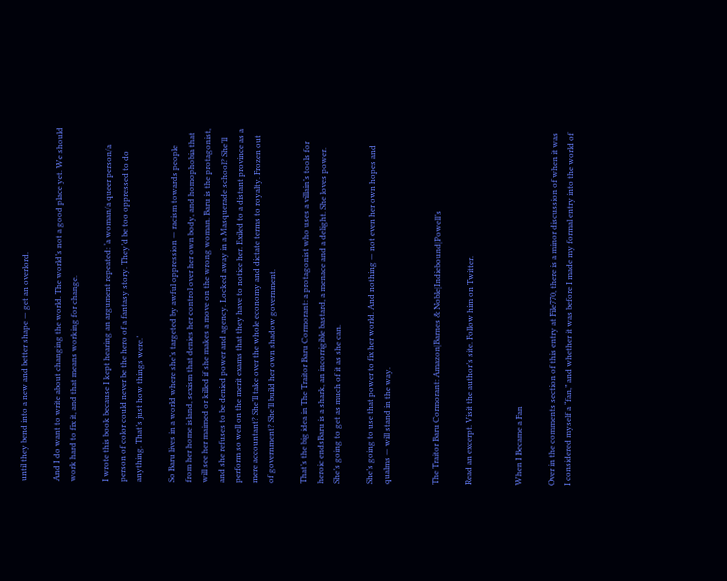until they bend into a new and better shape — get an overlord.

And I do want to write about changing the world. The world’s not a good place yet. We should work hard to fix it, and that means working for change.

I wrote this book because I kept hearing an argument repeated: ‘a woman/a queer person/a person of color could never be the hero of a fantasy story. They’d be too oppressed to do anything. That’s just how things were.’

So Baru lives in a world where she’s targeted by awful oppression — racism towards people from her home island, sexism that denies her control over her own body, and homophobia that will see her maimed or killed if she makes a move on the wrong woman. Baru is the protagonist, and she refuses to be denied power and agency. Locked away in a Masquerade school? She’ll perform so well on the merit exams that they have to notice her. Exiled to a distant province as a mere accountant? She’ll take over the whole economy and dictate terms to royalty. Frozen out of government? She’ll build her own shadow government.

That’s the big idea in The Traitor Baru Cormorant: a protagonist who uses a villain’s tools for heroic endsBaru is a shark, an incorrigible bastard, a menace and a delight. She loves power. She’s going to get as much of it as she can.

She’s going to use that power to fix her world. And nothing — not even her own hopes and qualms — will stand in the way.


The Traitor Baru Cormorant: Amazon|Barnes & Noble|Indiebound|Powell’s

Read an excerpt. Visit the author’s site. Follow him on Twitter.


When I Became a Fan

Over in the comments section of this entry at File770, there is a minor discussion of when it was I considered myself a “fan,” and whether it was before I made my formal entry into the world of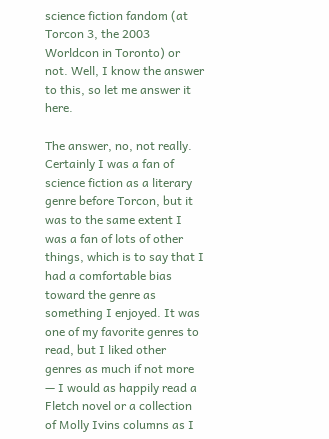science fiction fandom (at Torcon 3, the 2003 Worldcon in Toronto) or not. Well, I know the answer to this, so let me answer it here.

The answer, no, not really. Certainly I was a fan of science fiction as a literary genre before Torcon, but it was to the same extent I was a fan of lots of other things, which is to say that I had a comfortable bias toward the genre as something I enjoyed. It was one of my favorite genres to read, but I liked other genres as much if not more — I would as happily read a Fletch novel or a collection of Molly Ivins columns as I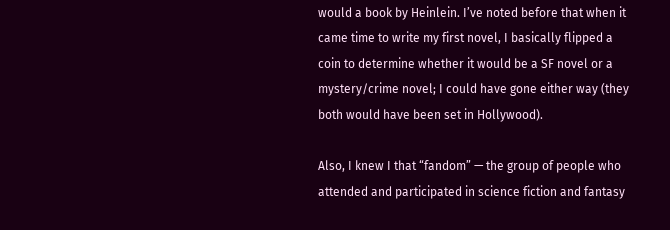would a book by Heinlein. I’ve noted before that when it came time to write my first novel, I basically flipped a coin to determine whether it would be a SF novel or a mystery/crime novel; I could have gone either way (they both would have been set in Hollywood).

Also, I knew I that “fandom” — the group of people who attended and participated in science fiction and fantasy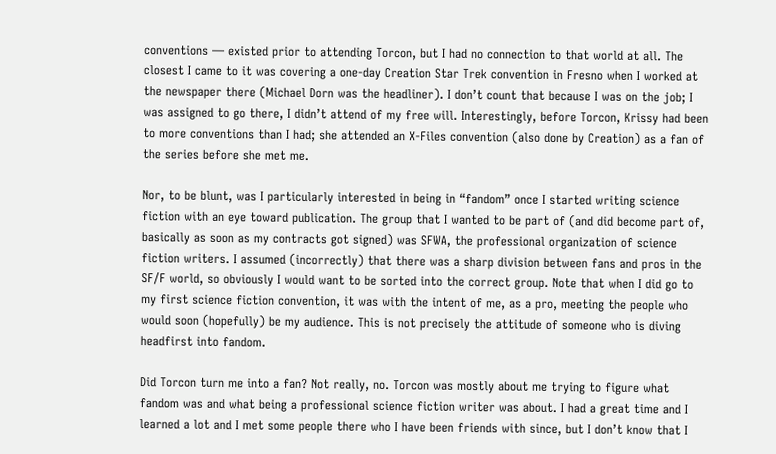conventions — existed prior to attending Torcon, but I had no connection to that world at all. The closest I came to it was covering a one-day Creation Star Trek convention in Fresno when I worked at the newspaper there (Michael Dorn was the headliner). I don’t count that because I was on the job; I was assigned to go there, I didn’t attend of my free will. Interestingly, before Torcon, Krissy had been to more conventions than I had; she attended an X-Files convention (also done by Creation) as a fan of the series before she met me.

Nor, to be blunt, was I particularly interested in being in “fandom” once I started writing science fiction with an eye toward publication. The group that I wanted to be part of (and did become part of, basically as soon as my contracts got signed) was SFWA, the professional organization of science fiction writers. I assumed (incorrectly) that there was a sharp division between fans and pros in the SF/F world, so obviously I would want to be sorted into the correct group. Note that when I did go to my first science fiction convention, it was with the intent of me, as a pro, meeting the people who would soon (hopefully) be my audience. This is not precisely the attitude of someone who is diving headfirst into fandom.

Did Torcon turn me into a fan? Not really, no. Torcon was mostly about me trying to figure what fandom was and what being a professional science fiction writer was about. I had a great time and I learned a lot and I met some people there who I have been friends with since, but I don’t know that I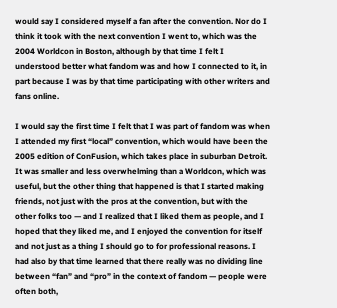would say I considered myself a fan after the convention. Nor do I think it took with the next convention I went to, which was the 2004 Worldcon in Boston, although by that time I felt I understood better what fandom was and how I connected to it, in part because I was by that time participating with other writers and fans online.

I would say the first time I felt that I was part of fandom was when I attended my first “local” convention, which would have been the 2005 edition of ConFusion, which takes place in suburban Detroit. It was smaller and less overwhelming than a Worldcon, which was useful, but the other thing that happened is that I started making friends, not just with the pros at the convention, but with the other folks too — and I realized that I liked them as people, and I hoped that they liked me, and I enjoyed the convention for itself and not just as a thing I should go to for professional reasons. I had also by that time learned that there really was no dividing line between “fan” and “pro” in the context of fandom — people were often both,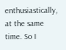enthusiastically, at the same time. So I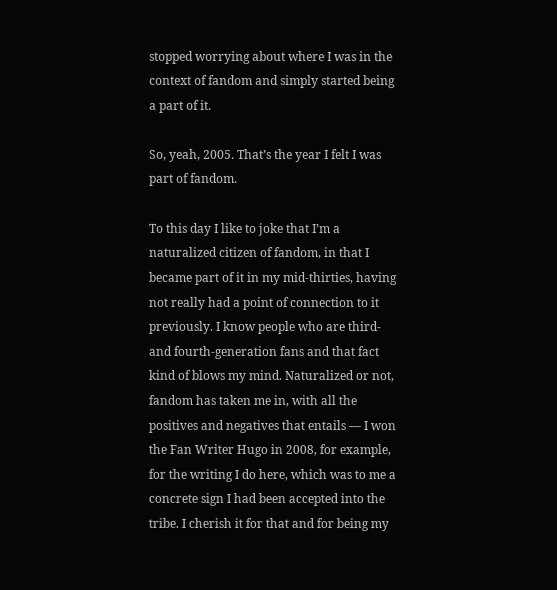stopped worrying about where I was in the context of fandom and simply started being a part of it.

So, yeah, 2005. That’s the year I felt I was part of fandom.

To this day I like to joke that I’m a naturalized citizen of fandom, in that I became part of it in my mid-thirties, having not really had a point of connection to it previously. I know people who are third- and fourth-generation fans and that fact kind of blows my mind. Naturalized or not, fandom has taken me in, with all the positives and negatives that entails — I won the Fan Writer Hugo in 2008, for example, for the writing I do here, which was to me a concrete sign I had been accepted into the tribe. I cherish it for that and for being my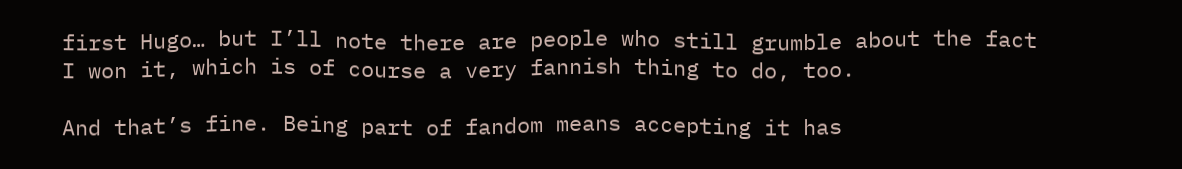first Hugo… but I’ll note there are people who still grumble about the fact I won it, which is of course a very fannish thing to do, too.

And that’s fine. Being part of fandom means accepting it has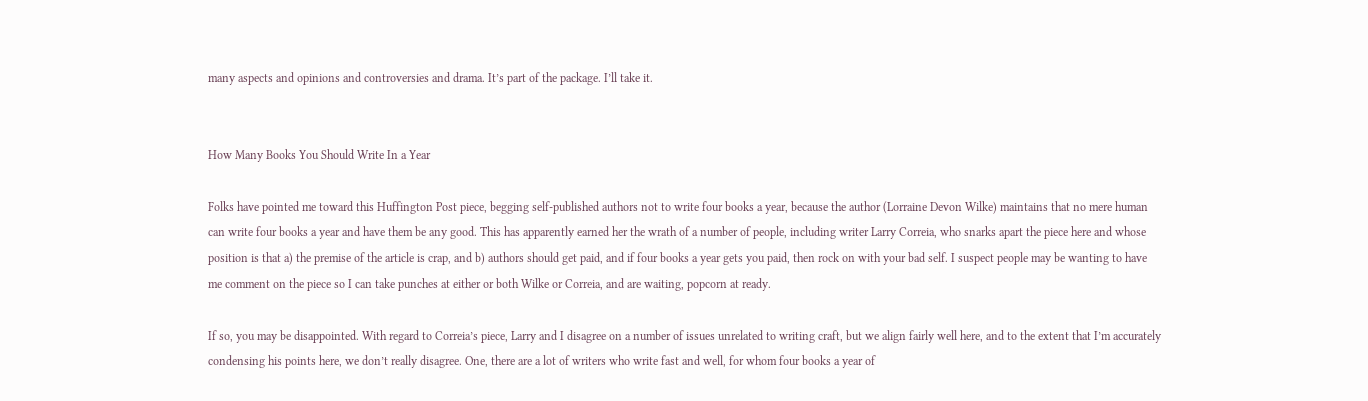many aspects and opinions and controversies and drama. It’s part of the package. I’ll take it.


How Many Books You Should Write In a Year

Folks have pointed me toward this Huffington Post piece, begging self-published authors not to write four books a year, because the author (Lorraine Devon Wilke) maintains that no mere human can write four books a year and have them be any good. This has apparently earned her the wrath of a number of people, including writer Larry Correia, who snarks apart the piece here and whose position is that a) the premise of the article is crap, and b) authors should get paid, and if four books a year gets you paid, then rock on with your bad self. I suspect people may be wanting to have me comment on the piece so I can take punches at either or both Wilke or Correia, and are waiting, popcorn at ready.

If so, you may be disappointed. With regard to Correia’s piece, Larry and I disagree on a number of issues unrelated to writing craft, but we align fairly well here, and to the extent that I’m accurately condensing his points here, we don’t really disagree. One, there are a lot of writers who write fast and well, for whom four books a year of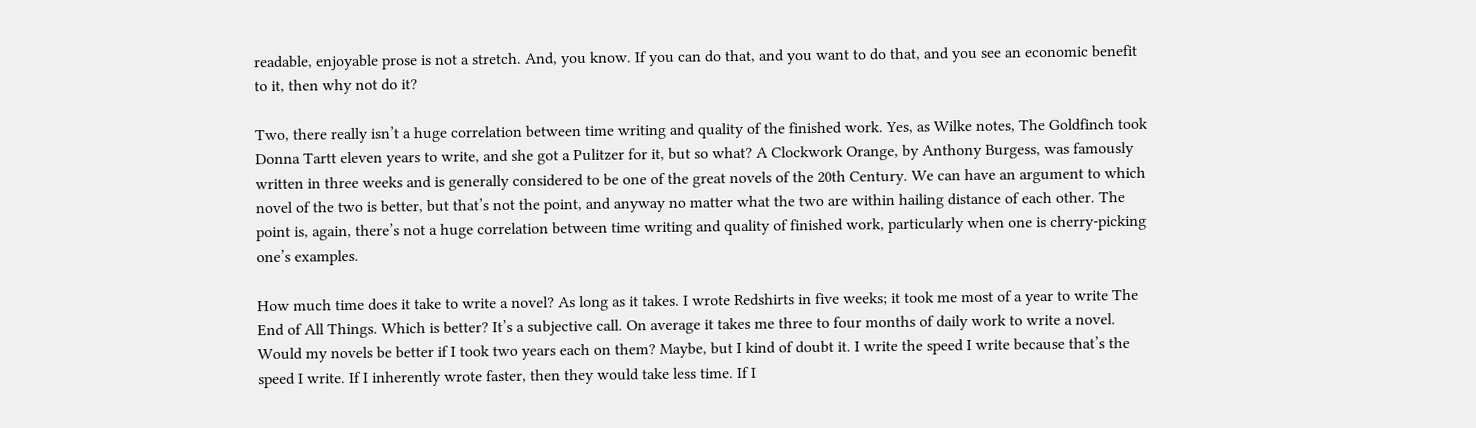readable, enjoyable prose is not a stretch. And, you know. If you can do that, and you want to do that, and you see an economic benefit to it, then why not do it?

Two, there really isn’t a huge correlation between time writing and quality of the finished work. Yes, as Wilke notes, The Goldfinch took Donna Tartt eleven years to write, and she got a Pulitzer for it, but so what? A Clockwork Orange, by Anthony Burgess, was famously written in three weeks and is generally considered to be one of the great novels of the 20th Century. We can have an argument to which novel of the two is better, but that’s not the point, and anyway no matter what the two are within hailing distance of each other. The point is, again, there’s not a huge correlation between time writing and quality of finished work, particularly when one is cherry-picking one’s examples.

How much time does it take to write a novel? As long as it takes. I wrote Redshirts in five weeks; it took me most of a year to write The End of All Things. Which is better? It’s a subjective call. On average it takes me three to four months of daily work to write a novel. Would my novels be better if I took two years each on them? Maybe, but I kind of doubt it. I write the speed I write because that’s the speed I write. If I inherently wrote faster, then they would take less time. If I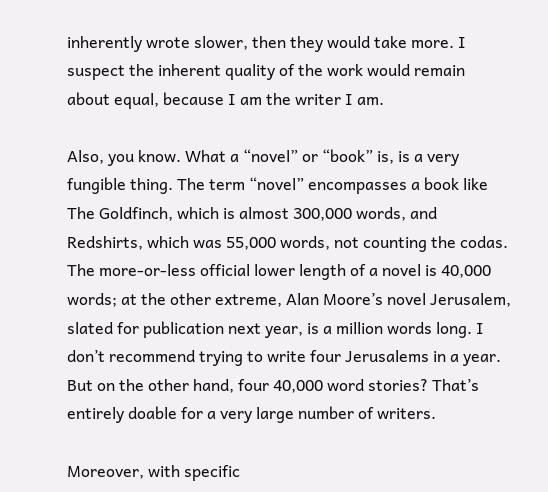inherently wrote slower, then they would take more. I suspect the inherent quality of the work would remain about equal, because I am the writer I am.

Also, you know. What a “novel” or “book” is, is a very fungible thing. The term “novel” encompasses a book like The Goldfinch, which is almost 300,000 words, and Redshirts, which was 55,000 words, not counting the codas. The more-or-less official lower length of a novel is 40,000 words; at the other extreme, Alan Moore’s novel Jerusalem, slated for publication next year, is a million words long. I don’t recommend trying to write four Jerusalems in a year. But on the other hand, four 40,000 word stories? That’s entirely doable for a very large number of writers.

Moreover, with specific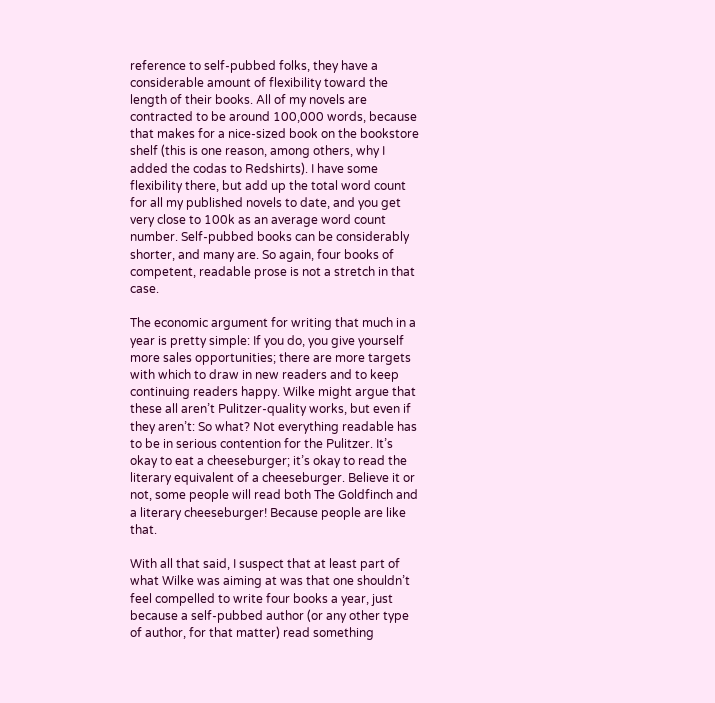reference to self-pubbed folks, they have a considerable amount of flexibility toward the length of their books. All of my novels are contracted to be around 100,000 words, because that makes for a nice-sized book on the bookstore shelf (this is one reason, among others, why I added the codas to Redshirts). I have some flexibility there, but add up the total word count for all my published novels to date, and you get very close to 100k as an average word count number. Self-pubbed books can be considerably shorter, and many are. So again, four books of competent, readable prose is not a stretch in that case.

The economic argument for writing that much in a year is pretty simple: If you do, you give yourself more sales opportunities; there are more targets with which to draw in new readers and to keep continuing readers happy. Wilke might argue that these all aren’t Pulitzer-quality works, but even if they aren’t: So what? Not everything readable has to be in serious contention for the Pulitzer. It’s okay to eat a cheeseburger; it’s okay to read the literary equivalent of a cheeseburger. Believe it or not, some people will read both The Goldfinch and a literary cheeseburger! Because people are like that.

With all that said, I suspect that at least part of what Wilke was aiming at was that one shouldn’t feel compelled to write four books a year, just because a self-pubbed author (or any other type of author, for that matter) read something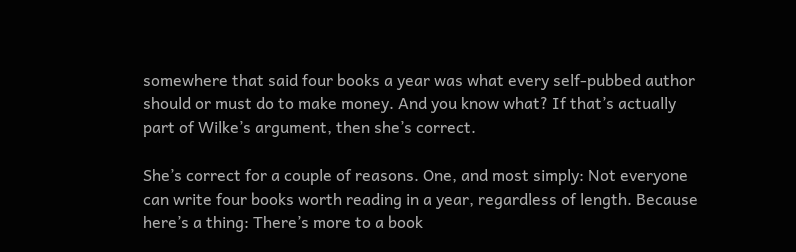somewhere that said four books a year was what every self-pubbed author should or must do to make money. And you know what? If that’s actually part of Wilke’s argument, then she’s correct.

She’s correct for a couple of reasons. One, and most simply: Not everyone can write four books worth reading in a year, regardless of length. Because here’s a thing: There’s more to a book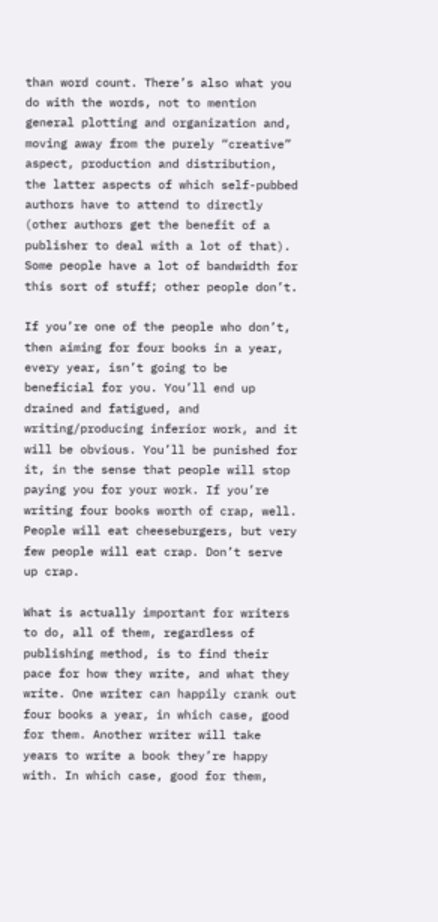than word count. There’s also what you do with the words, not to mention general plotting and organization and, moving away from the purely “creative” aspect, production and distribution, the latter aspects of which self-pubbed authors have to attend to directly (other authors get the benefit of a publisher to deal with a lot of that). Some people have a lot of bandwidth for this sort of stuff; other people don’t.

If you’re one of the people who don’t, then aiming for four books in a year, every year, isn’t going to be beneficial for you. You’ll end up drained and fatigued, and writing/producing inferior work, and it will be obvious. You’ll be punished for it, in the sense that people will stop paying you for your work. If you’re writing four books worth of crap, well. People will eat cheeseburgers, but very few people will eat crap. Don’t serve up crap.

What is actually important for writers to do, all of them, regardless of publishing method, is to find their pace for how they write, and what they write. One writer can happily crank out four books a year, in which case, good for them. Another writer will take years to write a book they’re happy with. In which case, good for them,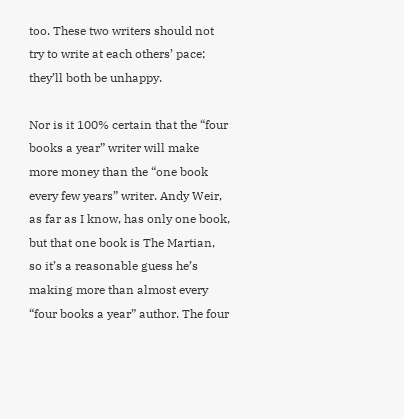too. These two writers should not try to write at each others’ pace; they’ll both be unhappy.

Nor is it 100% certain that the “four books a year” writer will make more money than the “one book every few years” writer. Andy Weir, as far as I know, has only one book, but that one book is The Martian, so it’s a reasonable guess he’s making more than almost every “four books a year” author. The four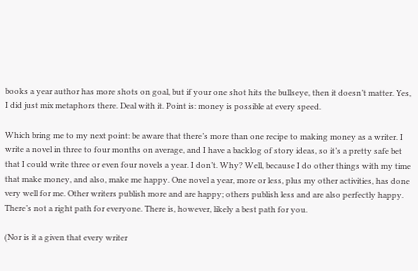books a year author has more shots on goal, but if your one shot hits the bullseye, then it doesn’t matter. Yes, I did just mix metaphors there. Deal with it. Point is: money is possible at every speed.

Which bring me to my next point: be aware that there’s more than one recipe to making money as a writer. I write a novel in three to four months on average, and I have a backlog of story ideas, so it’s a pretty safe bet that I could write three or even four novels a year. I don’t. Why? Well, because I do other things with my time that make money, and also, make me happy. One novel a year, more or less, plus my other activities, has done very well for me. Other writers publish more and are happy; others publish less and are also perfectly happy. There’s not a right path for everyone. There is, however, likely a best path for you.

(Nor is it a given that every writer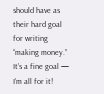should have as their hard goal for writing “making money.” It’s a fine goal — I’m all for it!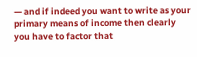— and if indeed you want to write as your primary means of income then clearly you have to factor that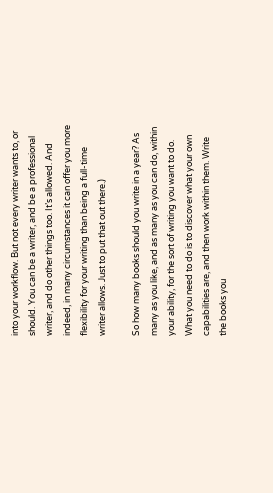into your workflow. But not every writer wants to, or should. You can be a writer, and be a professional writer, and do other things too. It’s allowed. And indeed, in many circumstances it can offer you more flexibility for your writing than being a full-time writer allows. Just to put that out there.)

So how many books should you write in a year? As many as you like, and as many as you can do, within your ability, for the sort of writing you want to do. What you need to do is to discover what your own capabilities are, and then work within them. Write the books you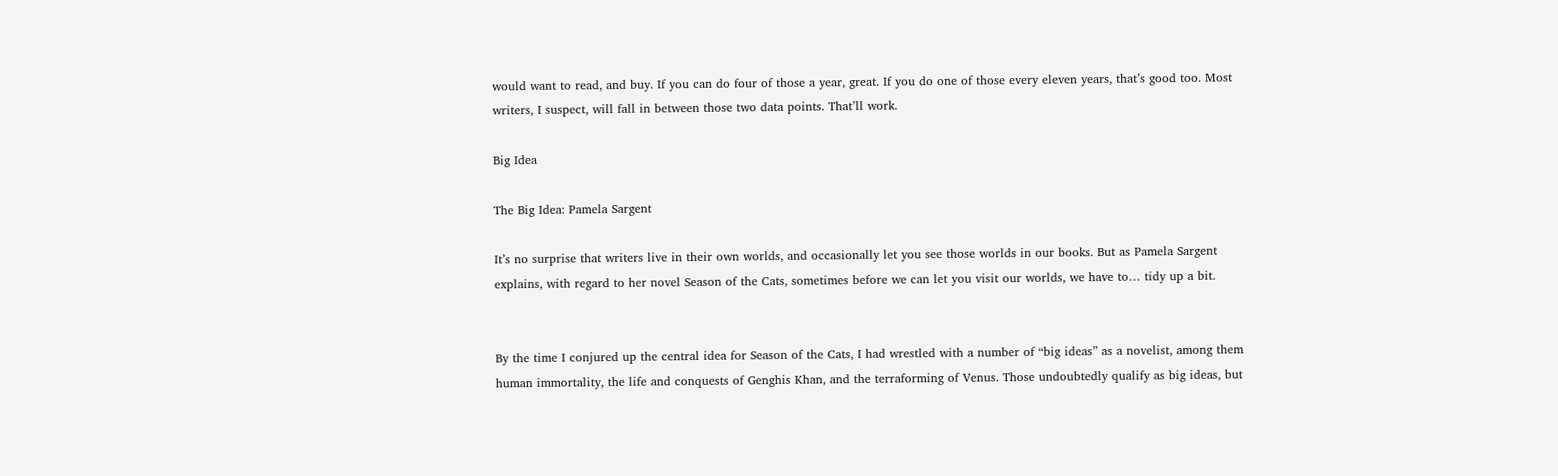would want to read, and buy. If you can do four of those a year, great. If you do one of those every eleven years, that’s good too. Most writers, I suspect, will fall in between those two data points. That’ll work.

Big Idea

The Big Idea: Pamela Sargent

It’s no surprise that writers live in their own worlds, and occasionally let you see those worlds in our books. But as Pamela Sargent explains, with regard to her novel Season of the Cats, sometimes before we can let you visit our worlds, we have to… tidy up a bit.


By the time I conjured up the central idea for Season of the Cats, I had wrestled with a number of “big ideas” as a novelist, among them human immortality, the life and conquests of Genghis Khan, and the terraforming of Venus. Those undoubtedly qualify as big ideas, but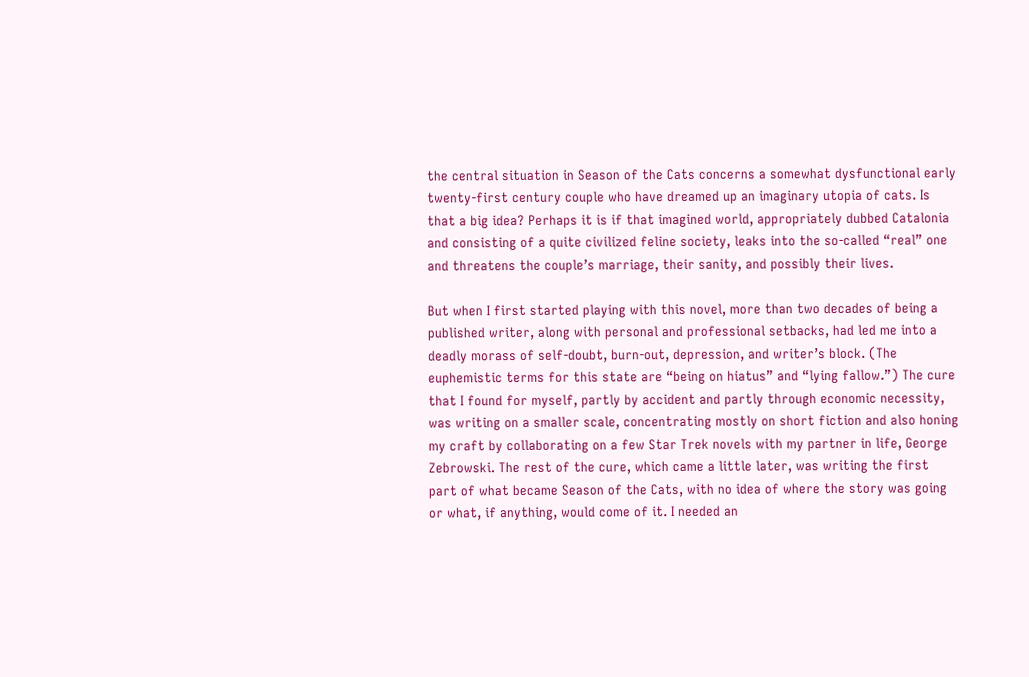the central situation in Season of the Cats concerns a somewhat dysfunctional early twenty-first century couple who have dreamed up an imaginary utopia of cats. Is that a big idea? Perhaps it is if that imagined world, appropriately dubbed Catalonia and consisting of a quite civilized feline society, leaks into the so-called “real” one and threatens the couple’s marriage, their sanity, and possibly their lives.

But when I first started playing with this novel, more than two decades of being a published writer, along with personal and professional setbacks, had led me into a deadly morass of self-doubt, burn-out, depression, and writer’s block. (The euphemistic terms for this state are “being on hiatus” and “lying fallow.”) The cure that I found for myself, partly by accident and partly through economic necessity, was writing on a smaller scale, concentrating mostly on short fiction and also honing my craft by collaborating on a few Star Trek novels with my partner in life, George Zebrowski. The rest of the cure, which came a little later, was writing the first part of what became Season of the Cats, with no idea of where the story was going or what, if anything, would come of it. I needed an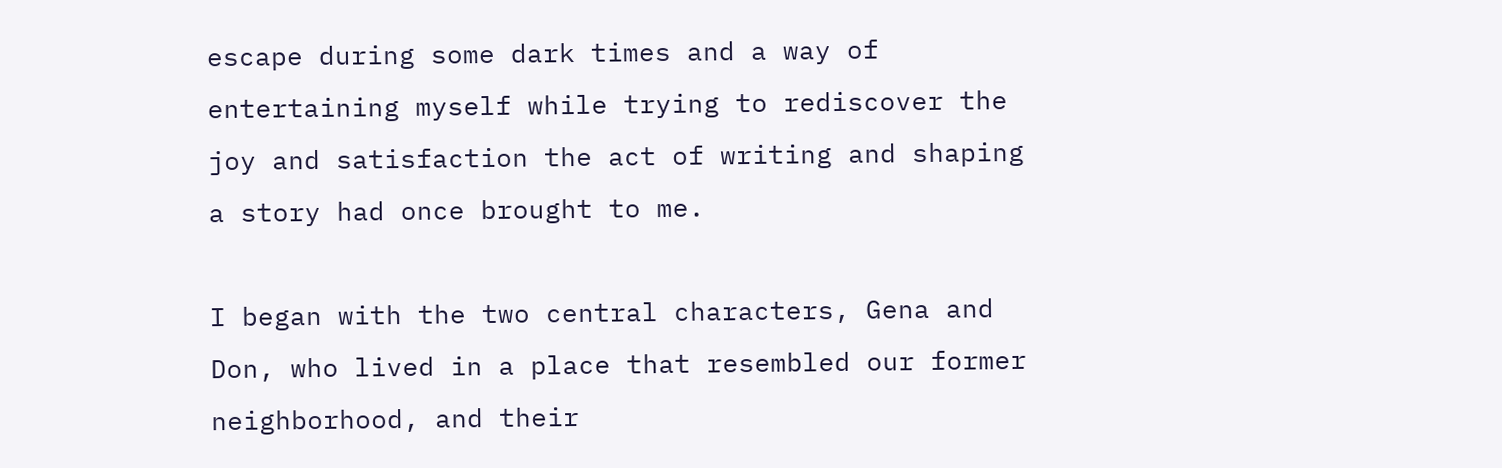escape during some dark times and a way of entertaining myself while trying to rediscover the joy and satisfaction the act of writing and shaping a story had once brought to me.

I began with the two central characters, Gena and Don, who lived in a place that resembled our former neighborhood, and their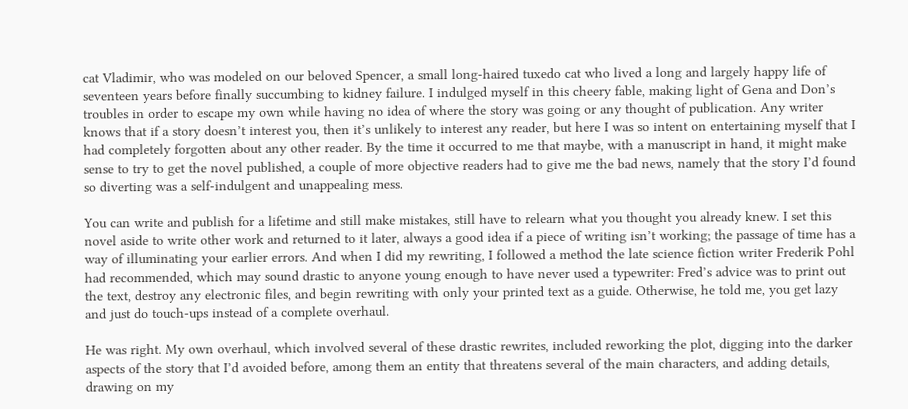cat Vladimir, who was modeled on our beloved Spencer, a small long-haired tuxedo cat who lived a long and largely happy life of seventeen years before finally succumbing to kidney failure. I indulged myself in this cheery fable, making light of Gena and Don’s troubles in order to escape my own while having no idea of where the story was going or any thought of publication. Any writer knows that if a story doesn’t interest you, then it’s unlikely to interest any reader, but here I was so intent on entertaining myself that I had completely forgotten about any other reader. By the time it occurred to me that maybe, with a manuscript in hand, it might make sense to try to get the novel published, a couple of more objective readers had to give me the bad news, namely that the story I’d found so diverting was a self-indulgent and unappealing mess.

You can write and publish for a lifetime and still make mistakes, still have to relearn what you thought you already knew. I set this novel aside to write other work and returned to it later, always a good idea if a piece of writing isn’t working; the passage of time has a way of illuminating your earlier errors. And when I did my rewriting, I followed a method the late science fiction writer Frederik Pohl had recommended, which may sound drastic to anyone young enough to have never used a typewriter: Fred’s advice was to print out the text, destroy any electronic files, and begin rewriting with only your printed text as a guide. Otherwise, he told me, you get lazy and just do touch-ups instead of a complete overhaul.

He was right. My own overhaul, which involved several of these drastic rewrites, included reworking the plot, digging into the darker aspects of the story that I’d avoided before, among them an entity that threatens several of the main characters, and adding details, drawing on my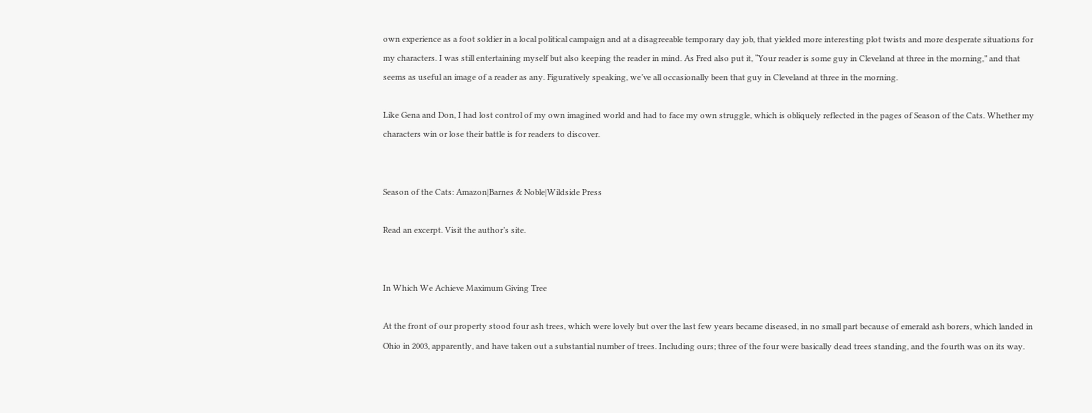own experience as a foot soldier in a local political campaign and at a disagreeable temporary day job, that yielded more interesting plot twists and more desperate situations for my characters. I was still entertaining myself but also keeping the reader in mind. As Fred also put it, “Your reader is some guy in Cleveland at three in the morning,” and that seems as useful an image of a reader as any. Figuratively speaking, we’ve all occasionally been that guy in Cleveland at three in the morning.

Like Gena and Don, I had lost control of my own imagined world and had to face my own struggle, which is obliquely reflected in the pages of Season of the Cats. Whether my characters win or lose their battle is for readers to discover.


Season of the Cats: Amazon|Barnes & Noble|Wildside Press

Read an excerpt. Visit the author’s site.


In Which We Achieve Maximum Giving Tree

At the front of our property stood four ash trees, which were lovely but over the last few years became diseased, in no small part because of emerald ash borers, which landed in Ohio in 2003, apparently, and have taken out a substantial number of trees. Including ours; three of the four were basically dead trees standing, and the fourth was on its way.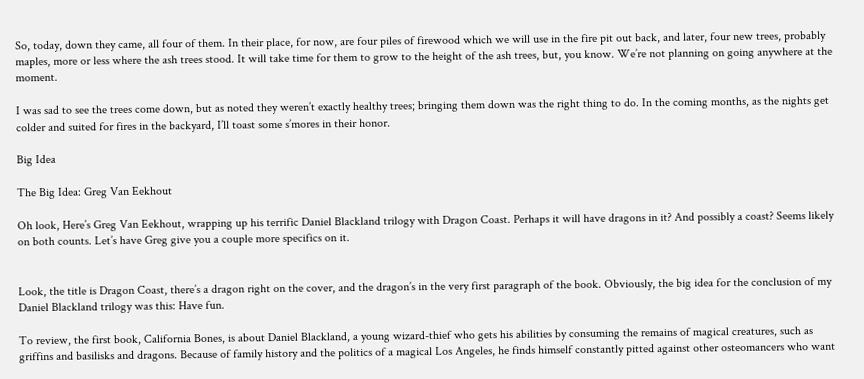So, today, down they came, all four of them. In their place, for now, are four piles of firewood which we will use in the fire pit out back, and later, four new trees, probably maples, more or less where the ash trees stood. It will take time for them to grow to the height of the ash trees, but, you know. We’re not planning on going anywhere at the moment.

I was sad to see the trees come down, but as noted they weren’t exactly healthy trees; bringing them down was the right thing to do. In the coming months, as the nights get colder and suited for fires in the backyard, I’ll toast some s’mores in their honor.

Big Idea

The Big Idea: Greg Van Eekhout

Oh look, Here’s Greg Van Eekhout, wrapping up his terrific Daniel Blackland trilogy with Dragon Coast. Perhaps it will have dragons in it? And possibly a coast? Seems likely on both counts. Let’s have Greg give you a couple more specifics on it.


Look, the title is Dragon Coast, there’s a dragon right on the cover, and the dragon’s in the very first paragraph of the book. Obviously, the big idea for the conclusion of my Daniel Blackland trilogy was this: Have fun.

To review, the first book, California Bones, is about Daniel Blackland, a young wizard-thief who gets his abilities by consuming the remains of magical creatures, such as griffins and basilisks and dragons. Because of family history and the politics of a magical Los Angeles, he finds himself constantly pitted against other osteomancers who want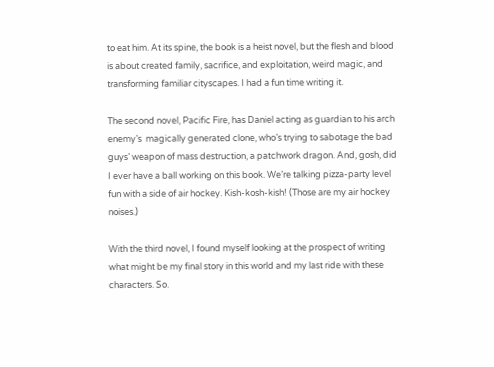to eat him. At its spine, the book is a heist novel, but the flesh and blood is about created family, sacrifice, and exploitation, weird magic, and transforming familiar cityscapes. I had a fun time writing it.

The second novel, Pacific Fire, has Daniel acting as guardian to his arch enemy’s  magically generated clone, who’s trying to sabotage the bad guys’ weapon of mass destruction, a patchwork dragon. And, gosh, did I ever have a ball working on this book. We’re talking pizza-party level fun with a side of air hockey. Kish-kosh-kish! (Those are my air hockey noises.)

With the third novel, I found myself looking at the prospect of writing what might be my final story in this world and my last ride with these characters. So.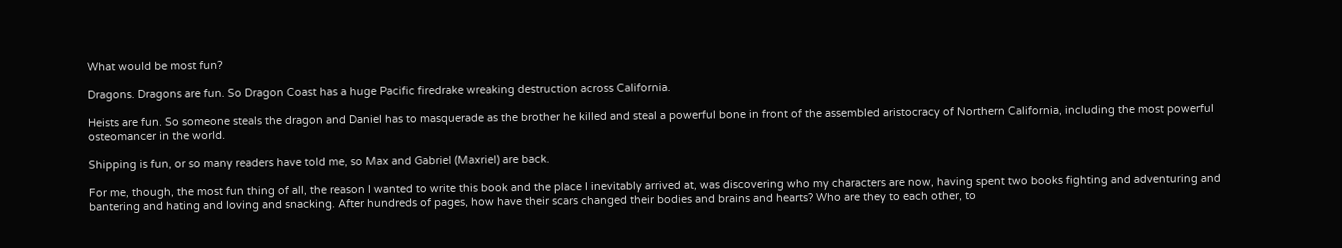What would be most fun?

Dragons. Dragons are fun. So Dragon Coast has a huge Pacific firedrake wreaking destruction across California.

Heists are fun. So someone steals the dragon and Daniel has to masquerade as the brother he killed and steal a powerful bone in front of the assembled aristocracy of Northern California, including the most powerful osteomancer in the world.

Shipping is fun, or so many readers have told me, so Max and Gabriel (Maxriel) are back.

For me, though, the most fun thing of all, the reason I wanted to write this book and the place I inevitably arrived at, was discovering who my characters are now, having spent two books fighting and adventuring and bantering and hating and loving and snacking. After hundreds of pages, how have their scars changed their bodies and brains and hearts? Who are they to each other, to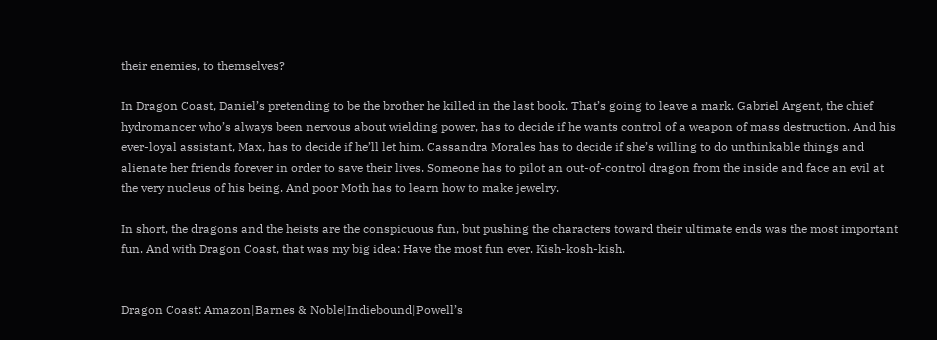their enemies, to themselves?

In Dragon Coast, Daniel’s pretending to be the brother he killed in the last book. That’s going to leave a mark. Gabriel Argent, the chief hydromancer who’s always been nervous about wielding power, has to decide if he wants control of a weapon of mass destruction. And his ever-loyal assistant, Max, has to decide if he’ll let him. Cassandra Morales has to decide if she’s willing to do unthinkable things and alienate her friends forever in order to save their lives. Someone has to pilot an out-of-control dragon from the inside and face an evil at the very nucleus of his being. And poor Moth has to learn how to make jewelry.

In short, the dragons and the heists are the conspicuous fun, but pushing the characters toward their ultimate ends was the most important fun. And with Dragon Coast, that was my big idea: Have the most fun ever. Kish-kosh-kish.


Dragon Coast: Amazon|Barnes & Noble|Indiebound|Powell’s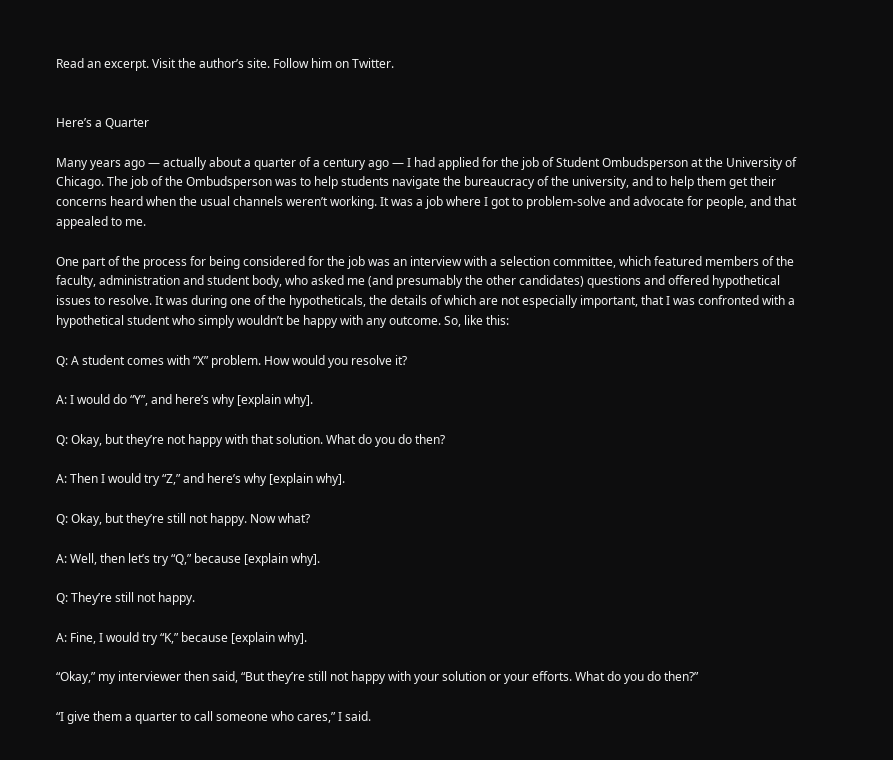Read an excerpt. Visit the author’s site. Follow him on Twitter.


Here’s a Quarter

Many years ago — actually about a quarter of a century ago — I had applied for the job of Student Ombudsperson at the University of Chicago. The job of the Ombudsperson was to help students navigate the bureaucracy of the university, and to help them get their concerns heard when the usual channels weren’t working. It was a job where I got to problem-solve and advocate for people, and that appealed to me.

One part of the process for being considered for the job was an interview with a selection committee, which featured members of the faculty, administration and student body, who asked me (and presumably the other candidates) questions and offered hypothetical issues to resolve. It was during one of the hypotheticals, the details of which are not especially important, that I was confronted with a hypothetical student who simply wouldn’t be happy with any outcome. So, like this:

Q: A student comes with “X” problem. How would you resolve it?

A: I would do “Y”, and here’s why [explain why].

Q: Okay, but they’re not happy with that solution. What do you do then?

A: Then I would try “Z,” and here’s why [explain why].

Q: Okay, but they’re still not happy. Now what?

A: Well, then let’s try “Q,” because [explain why].

Q: They’re still not happy.

A: Fine, I would try “K,” because [explain why].

“Okay,” my interviewer then said, “But they’re still not happy with your solution or your efforts. What do you do then?”

“I give them a quarter to call someone who cares,” I said.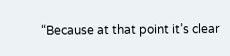“Because at that point it’s clear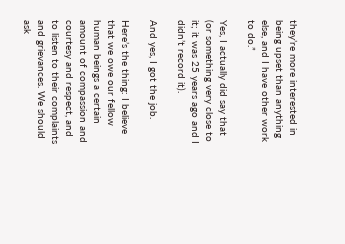they’re more interested in being upset than anything else, and I have other work to do.”

Yes, I actually did say that (or something very close to it; it was 25 years ago and I didn’t record it).

And yes, I got the job.

Here’s the thing: I believe that we owe our fellow human beings a certain amount of compassion and courtesy and respect, and to listen to their complaints and grievances. We should ask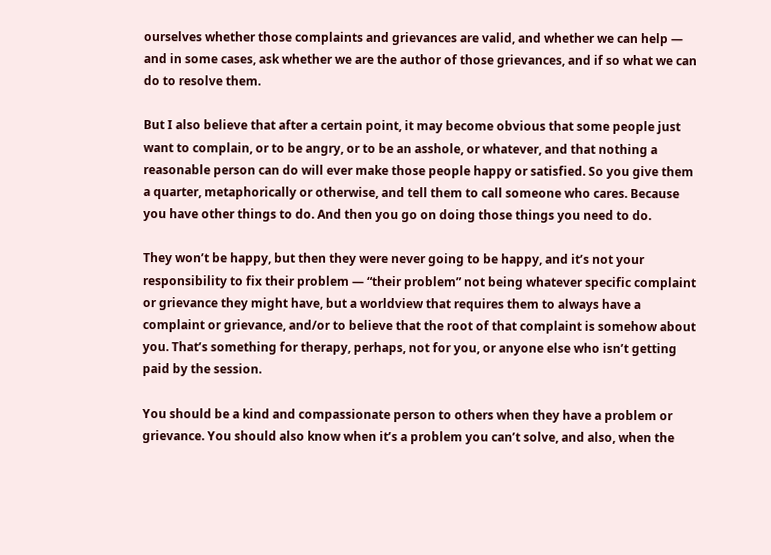ourselves whether those complaints and grievances are valid, and whether we can help — and in some cases, ask whether we are the author of those grievances, and if so what we can do to resolve them.

But I also believe that after a certain point, it may become obvious that some people just want to complain, or to be angry, or to be an asshole, or whatever, and that nothing a reasonable person can do will ever make those people happy or satisfied. So you give them a quarter, metaphorically or otherwise, and tell them to call someone who cares. Because you have other things to do. And then you go on doing those things you need to do.

They won’t be happy, but then they were never going to be happy, and it’s not your responsibility to fix their problem — “their problem” not being whatever specific complaint or grievance they might have, but a worldview that requires them to always have a complaint or grievance, and/or to believe that the root of that complaint is somehow about you. That’s something for therapy, perhaps, not for you, or anyone else who isn’t getting paid by the session.

You should be a kind and compassionate person to others when they have a problem or grievance. You should also know when it’s a problem you can’t solve, and also, when the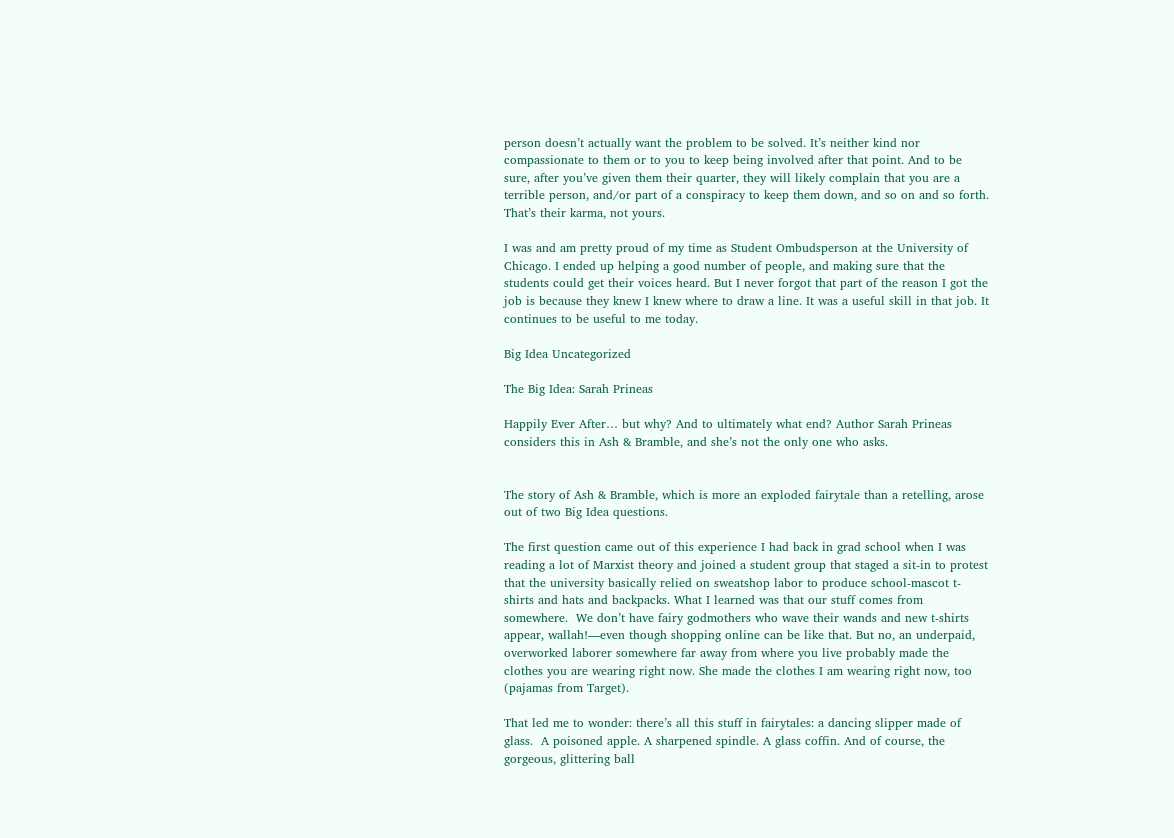person doesn’t actually want the problem to be solved. It’s neither kind nor compassionate to them or to you to keep being involved after that point. And to be sure, after you’ve given them their quarter, they will likely complain that you are a terrible person, and/or part of a conspiracy to keep them down, and so on and so forth. That’s their karma, not yours.

I was and am pretty proud of my time as Student Ombudsperson at the University of Chicago. I ended up helping a good number of people, and making sure that the students could get their voices heard. But I never forgot that part of the reason I got the job is because they knew I knew where to draw a line. It was a useful skill in that job. It continues to be useful to me today.

Big Idea Uncategorized

The Big Idea: Sarah Prineas

Happily Ever After… but why? And to ultimately what end? Author Sarah Prineas considers this in Ash & Bramble, and she’s not the only one who asks.


The story of Ash & Bramble, which is more an exploded fairytale than a retelling, arose out of two Big Idea questions.

The first question came out of this experience I had back in grad school when I was reading a lot of Marxist theory and joined a student group that staged a sit-in to protest that the university basically relied on sweatshop labor to produce school-mascot t-shirts and hats and backpacks. What I learned was that our stuff comes from somewhere.  We don’t have fairy godmothers who wave their wands and new t-shirts appear, wallah!—even though shopping online can be like that. But no, an underpaid, overworked laborer somewhere far away from where you live probably made the clothes you are wearing right now. She made the clothes I am wearing right now, too (pajamas from Target).

That led me to wonder: there’s all this stuff in fairytales: a dancing slipper made of glass.  A poisoned apple. A sharpened spindle. A glass coffin. And of course, the gorgeous, glittering ball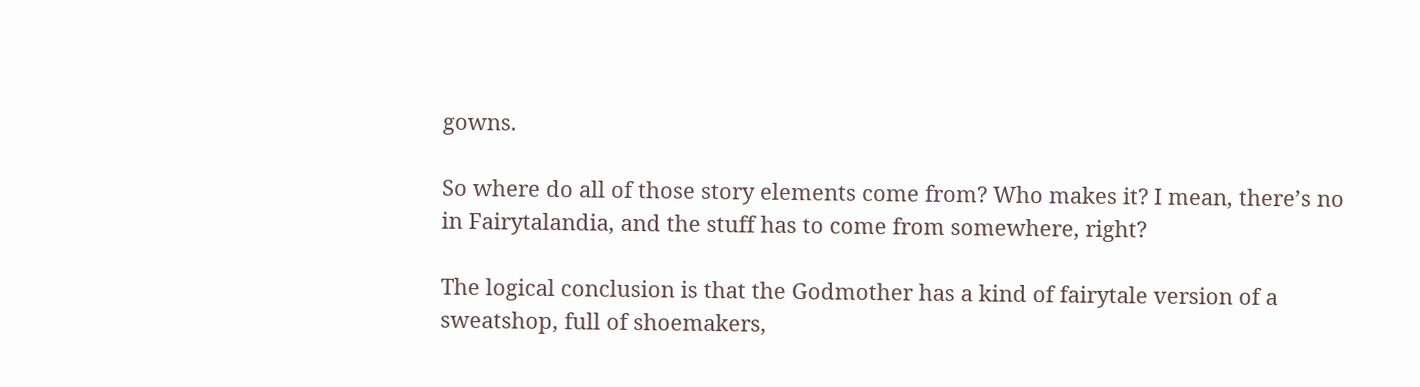gowns.

So where do all of those story elements come from? Who makes it? I mean, there’s no in Fairytalandia, and the stuff has to come from somewhere, right?

The logical conclusion is that the Godmother has a kind of fairytale version of a sweatshop, full of shoemakers,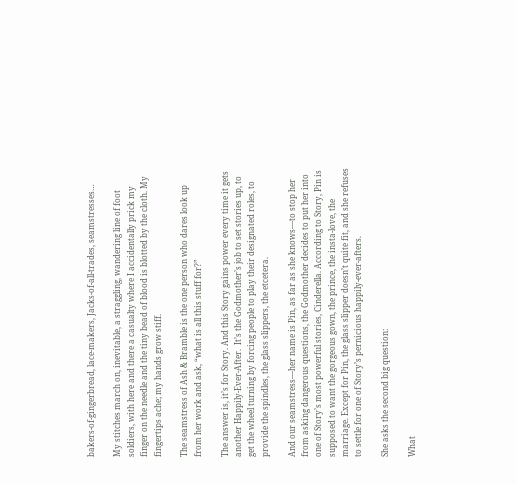bakers-of-gingerbread, lace-makers, Jacks-of-all-trades, seamstresses…

My stitches march on, inevitable, a straggling, wandering line of foot soldiers, with here and there a casualty where I accidentally prick my finger on the needle and the tiny bead of blood is blotted by the cloth. My fingertips ache; my hands grow stiff.

The seamstress of Ash & Bramble is the one person who dares look up from her work and ask, “what is all this stuff for?”

The answer is, it’s for Story. And this Story gains power every time it gets another Happily-Ever-After.  It’s the Godmother’s job to set stories up, to get the wheel turning by forcing people to play their designated roles, to provide the spindles, the glass slippers, the etcetera.

And our seamstress—her name is Pin, as far as she knows—to stop her from asking dangerous questions, the Godmother decides to put her into one of Story’s most powerful stories, Cinderella. According to Story, Pin is supposed to want the gorgeous gown, the prince, the insta-love, the marriage. Except for Pin, the glass slipper doesn’t quite fit, and she refuses to settle for one of Story’s pernicious happily-ever-afters.

She asks the second big question:

What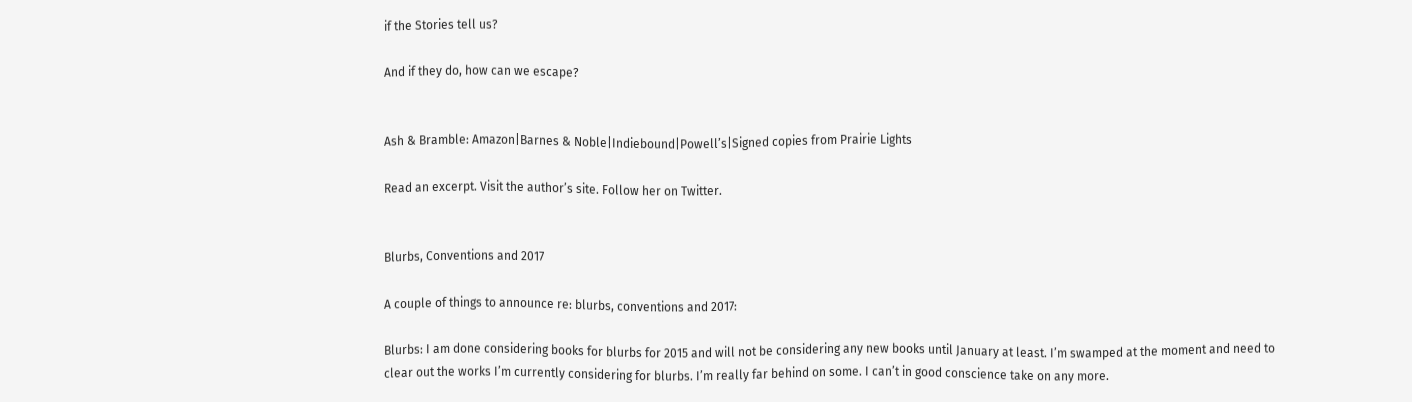if the Stories tell us?

And if they do, how can we escape?


Ash & Bramble: Amazon|Barnes & Noble|Indiebound|Powell’s|Signed copies from Prairie Lights

Read an excerpt. Visit the author’s site. Follow her on Twitter.


Blurbs, Conventions and 2017

A couple of things to announce re: blurbs, conventions and 2017:

Blurbs: I am done considering books for blurbs for 2015 and will not be considering any new books until January at least. I’m swamped at the moment and need to clear out the works I’m currently considering for blurbs. I’m really far behind on some. I can’t in good conscience take on any more.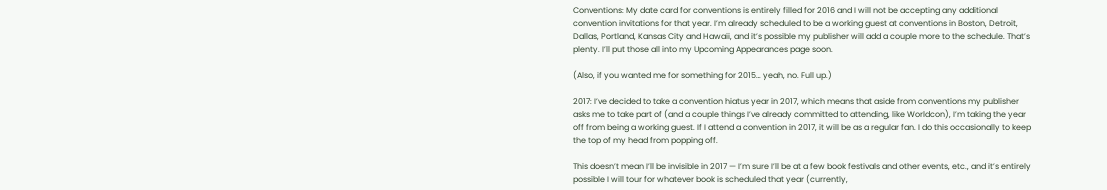Conventions: My date card for conventions is entirely filled for 2016 and I will not be accepting any additional convention invitations for that year. I’m already scheduled to be a working guest at conventions in Boston, Detroit, Dallas, Portland, Kansas City and Hawaii, and it’s possible my publisher will add a couple more to the schedule. That’s plenty. I’ll put those all into my Upcoming Appearances page soon.

(Also, if you wanted me for something for 2015… yeah, no. Full up.)

2017: I’ve decided to take a convention hiatus year in 2017, which means that aside from conventions my publisher asks me to take part of (and a couple things I’ve already committed to attending, like Worldcon), I’m taking the year off from being a working guest. If I attend a convention in 2017, it will be as a regular fan. I do this occasionally to keep the top of my head from popping off.

This doesn’t mean I’ll be invisible in 2017 — I’m sure I’ll be at a few book festivals and other events, etc., and it’s entirely possible I will tour for whatever book is scheduled that year (currently,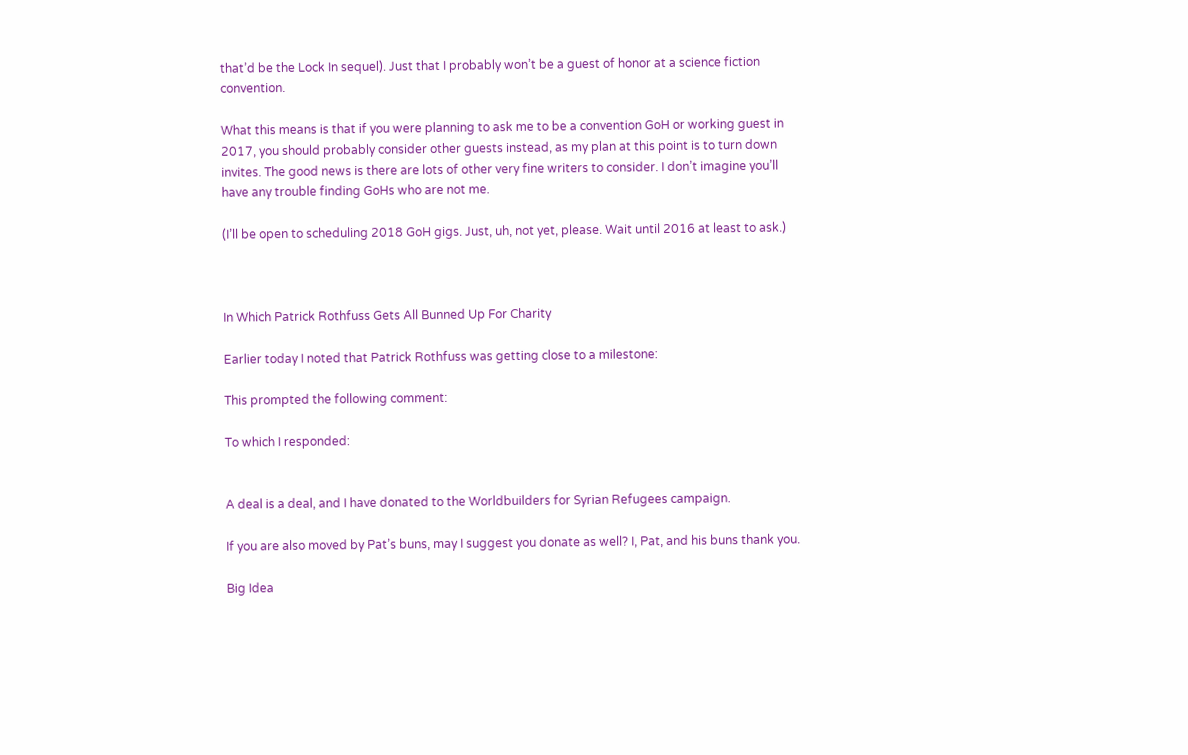that’d be the Lock In sequel). Just that I probably won’t be a guest of honor at a science fiction convention.

What this means is that if you were planning to ask me to be a convention GoH or working guest in 2017, you should probably consider other guests instead, as my plan at this point is to turn down invites. The good news is there are lots of other very fine writers to consider. I don’t imagine you’ll have any trouble finding GoHs who are not me.

(I’ll be open to scheduling 2018 GoH gigs. Just, uh, not yet, please. Wait until 2016 at least to ask.)



In Which Patrick Rothfuss Gets All Bunned Up For Charity

Earlier today I noted that Patrick Rothfuss was getting close to a milestone:

This prompted the following comment:

To which I responded:


A deal is a deal, and I have donated to the Worldbuilders for Syrian Refugees campaign.

If you are also moved by Pat’s buns, may I suggest you donate as well? I, Pat, and his buns thank you.

Big Idea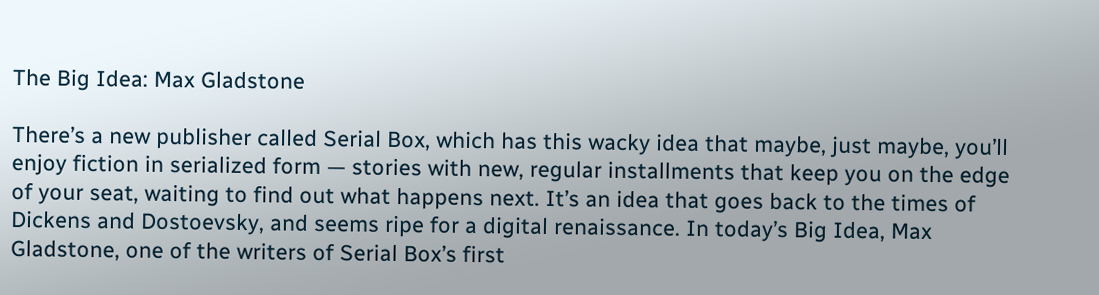The Big Idea: Max Gladstone

There’s a new publisher called Serial Box, which has this wacky idea that maybe, just maybe, you’ll enjoy fiction in serialized form — stories with new, regular installments that keep you on the edge of your seat, waiting to find out what happens next. It’s an idea that goes back to the times of Dickens and Dostoevsky, and seems ripe for a digital renaissance. In today’s Big Idea, Max Gladstone, one of the writers of Serial Box’s first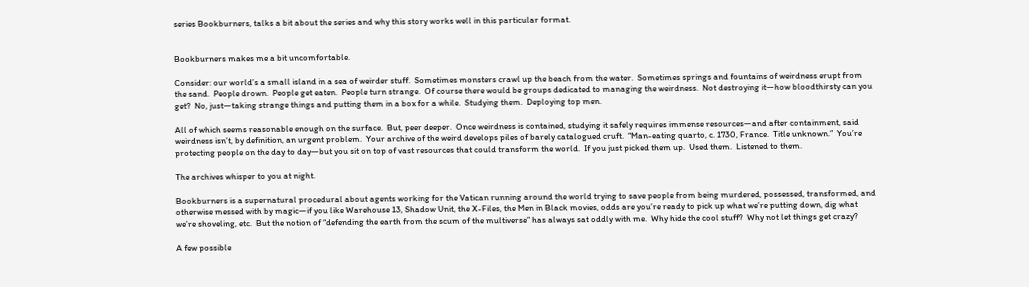series Bookburners, talks a bit about the series and why this story works well in this particular format.


Bookburners makes me a bit uncomfortable.

Consider: our world’s a small island in a sea of weirder stuff.  Sometimes monsters crawl up the beach from the water.  Sometimes springs and fountains of weirdness erupt from the sand.  People drown.  People get eaten.  People turn strange.  Of course there would be groups dedicated to managing the weirdness.  Not destroying it—how bloodthirsty can you get?  No, just—taking strange things and putting them in a box for a while.  Studying them.  Deploying top men.

All of which seems reasonable enough on the surface.  But, peer deeper.  Once weirdness is contained, studying it safely requires immense resources—and after containment, said weirdness isn’t, by definition, an urgent problem.  Your archive of the weird develops piles of barely catalogued cruft.  “Man-eating quarto, c. 1730, France.  Title unknown.”  You’re protecting people on the day to day—but you sit on top of vast resources that could transform the world.  If you just picked them up.  Used them.  Listened to them.

The archives whisper to you at night.

Bookburners is a supernatural procedural about agents working for the Vatican running around the world trying to save people from being murdered, possessed, transformed, and otherwise messed with by magic—if you like Warehouse 13, Shadow Unit, the X-Files, the Men in Black movies, odds are you’re ready to pick up what we’re putting down, dig what we’re shoveling, etc.  But the notion of “defending the earth from the scum of the multiverse” has always sat oddly with me.  Why hide the cool stuff?  Why not let things get crazy?

A few possible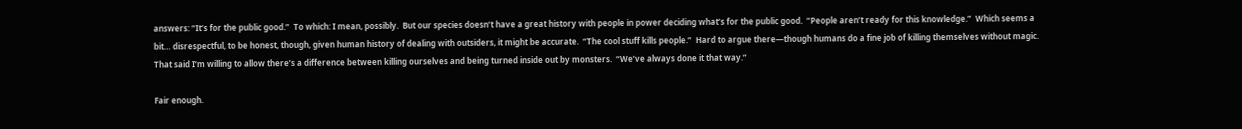answers: “It’s for the public good.”  To which: I mean, possibly.  But our species doesn’t have a great history with people in power deciding what’s for the public good.  “People aren’t ready for this knowledge.”  Which seems a bit… disrespectful, to be honest, though, given human history of dealing with outsiders, it might be accurate.  “The cool stuff kills people.”  Hard to argue there—though humans do a fine job of killing themselves without magic.  That said I’m willing to allow there’s a difference between killing ourselves and being turned inside out by monsters.  “We’ve always done it that way.”

Fair enough.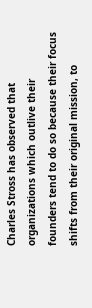Charles Stross has observed that organizations which outlive their founders tend to do so because their focus shifts from their original mission, to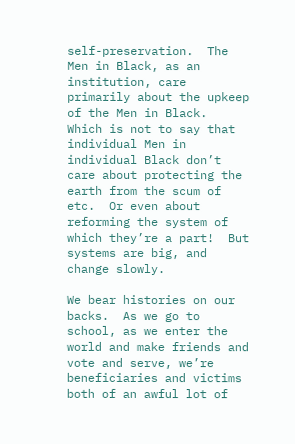self-preservation.  The Men in Black, as an institution, care primarily about the upkeep of the Men in Black.  Which is not to say that individual Men in individual Black don’t care about protecting the earth from the scum of etc.  Or even about reforming the system of which they’re a part!  But systems are big, and change slowly.

We bear histories on our backs.  As we go to school, as we enter the world and make friends and vote and serve, we’re beneficiaries and victims both of an awful lot of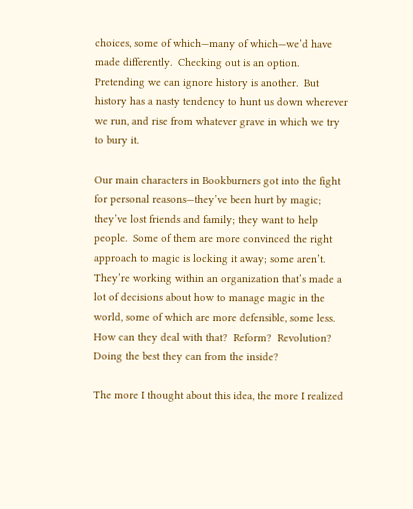choices, some of which—many of which—we’d have made differently.  Checking out is an option.  Pretending we can ignore history is another.  But history has a nasty tendency to hunt us down wherever we run, and rise from whatever grave in which we try to bury it.

Our main characters in Bookburners got into the fight for personal reasons—they’ve been hurt by magic; they’ve lost friends and family; they want to help people.  Some of them are more convinced the right approach to magic is locking it away; some aren’t.  They’re working within an organization that’s made a lot of decisions about how to manage magic in the world, some of which are more defensible, some less.  How can they deal with that?  Reform?  Revolution?  Doing the best they can from the inside?

The more I thought about this idea, the more I realized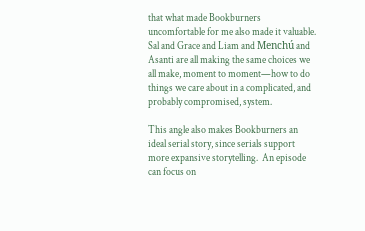that what made Bookburners uncomfortable for me also made it valuable.  Sal and Grace and Liam and Menchú and Asanti are all making the same choices we all make, moment to moment—how to do things we care about in a complicated, and probably compromised, system.

This angle also makes Bookburners an ideal serial story, since serials support more expansive storytelling.  An episode can focus on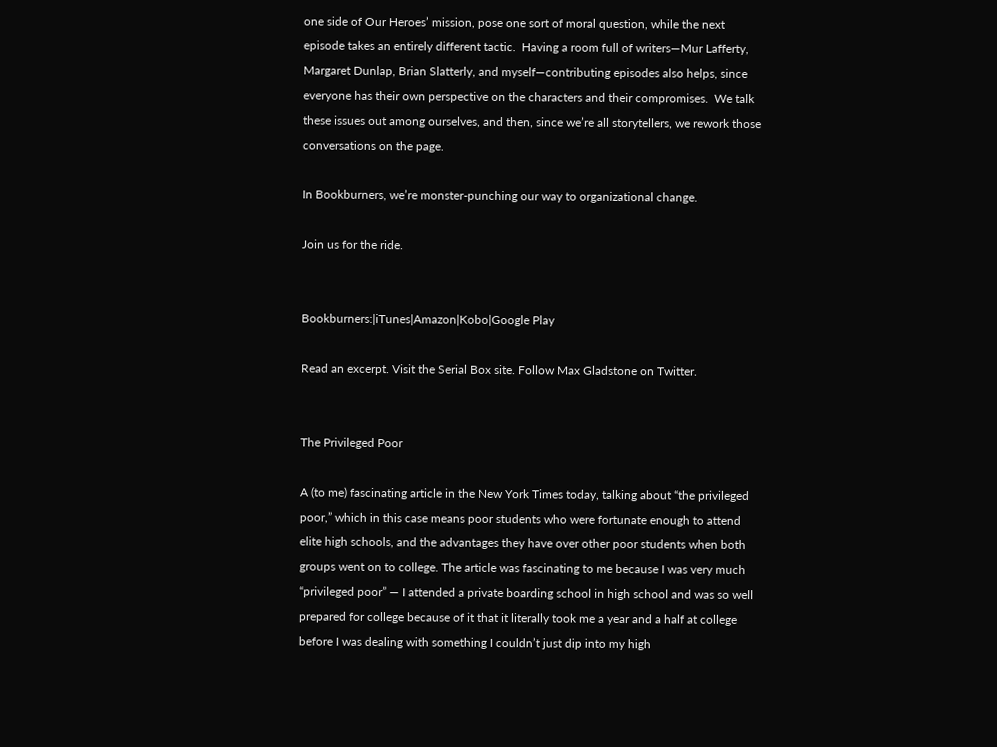one side of Our Heroes’ mission, pose one sort of moral question, while the next episode takes an entirely different tactic.  Having a room full of writers—Mur Lafferty, Margaret Dunlap, Brian Slatterly, and myself—contributing episodes also helps, since everyone has their own perspective on the characters and their compromises.  We talk these issues out among ourselves, and then, since we’re all storytellers, we rework those conversations on the page.

In Bookburners, we’re monster-punching our way to organizational change.

Join us for the ride.


Bookburners:|iTunes|Amazon|Kobo|Google Play

Read an excerpt. Visit the Serial Box site. Follow Max Gladstone on Twitter.


The Privileged Poor

A (to me) fascinating article in the New York Times today, talking about “the privileged poor,” which in this case means poor students who were fortunate enough to attend elite high schools, and the advantages they have over other poor students when both groups went on to college. The article was fascinating to me because I was very much “privileged poor” — I attended a private boarding school in high school and was so well prepared for college because of it that it literally took me a year and a half at college before I was dealing with something I couldn’t just dip into my high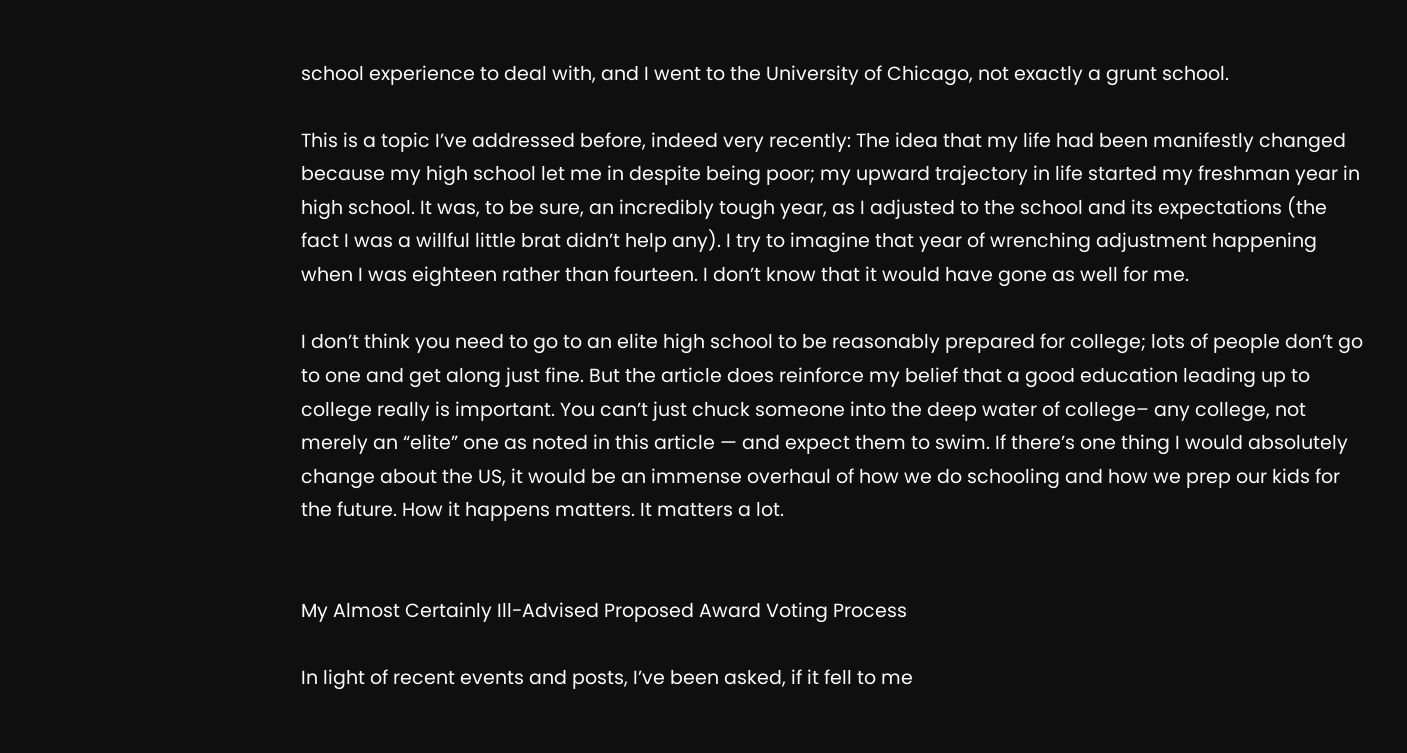school experience to deal with, and I went to the University of Chicago, not exactly a grunt school.

This is a topic I’ve addressed before, indeed very recently: The idea that my life had been manifestly changed because my high school let me in despite being poor; my upward trajectory in life started my freshman year in high school. It was, to be sure, an incredibly tough year, as I adjusted to the school and its expectations (the fact I was a willful little brat didn’t help any). I try to imagine that year of wrenching adjustment happening when I was eighteen rather than fourteen. I don’t know that it would have gone as well for me.

I don’t think you need to go to an elite high school to be reasonably prepared for college; lots of people don’t go to one and get along just fine. But the article does reinforce my belief that a good education leading up to college really is important. You can’t just chuck someone into the deep water of college– any college, not merely an “elite” one as noted in this article — and expect them to swim. If there’s one thing I would absolutely change about the US, it would be an immense overhaul of how we do schooling and how we prep our kids for the future. How it happens matters. It matters a lot.


My Almost Certainly Ill-Advised Proposed Award Voting Process

In light of recent events and posts, I’ve been asked, if it fell to me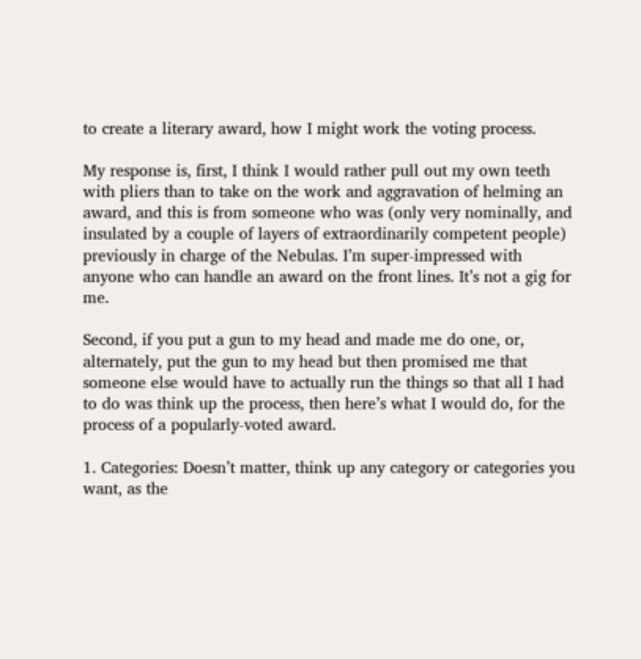to create a literary award, how I might work the voting process.

My response is, first, I think I would rather pull out my own teeth with pliers than to take on the work and aggravation of helming an award, and this is from someone who was (only very nominally, and insulated by a couple of layers of extraordinarily competent people) previously in charge of the Nebulas. I’m super-impressed with anyone who can handle an award on the front lines. It’s not a gig for me.

Second, if you put a gun to my head and made me do one, or, alternately, put the gun to my head but then promised me that someone else would have to actually run the things so that all I had to do was think up the process, then here’s what I would do, for the process of a popularly-voted award.

1. Categories: Doesn’t matter, think up any category or categories you want, as the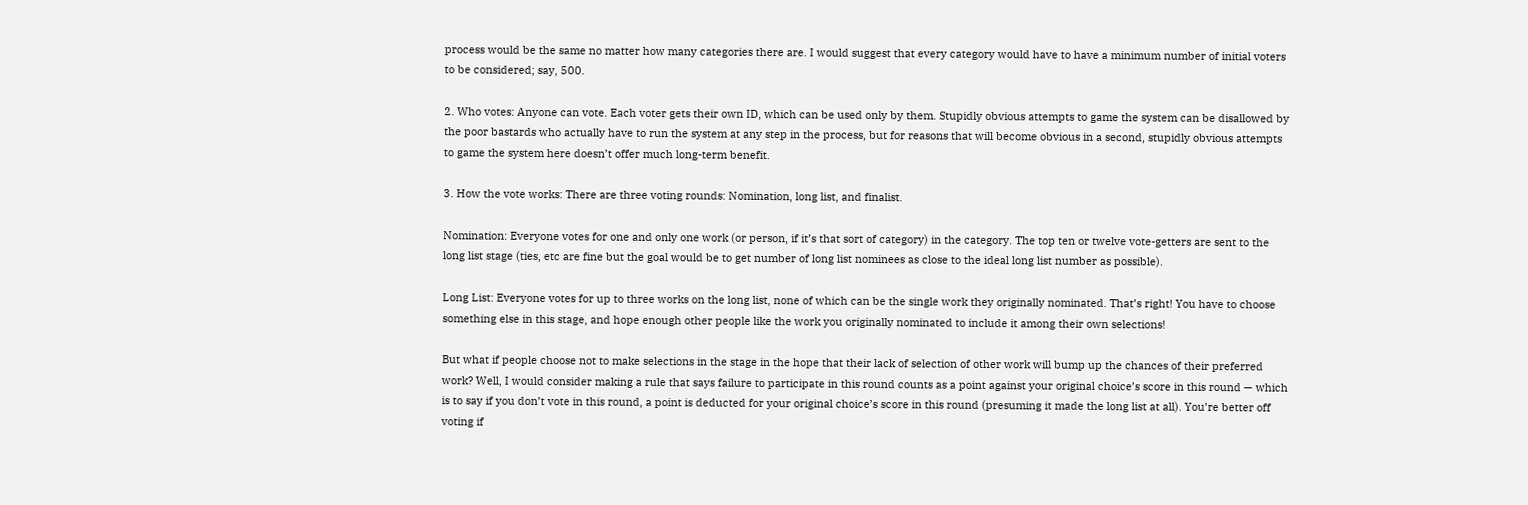process would be the same no matter how many categories there are. I would suggest that every category would have to have a minimum number of initial voters to be considered; say, 500.

2. Who votes: Anyone can vote. Each voter gets their own ID, which can be used only by them. Stupidly obvious attempts to game the system can be disallowed by the poor bastards who actually have to run the system at any step in the process, but for reasons that will become obvious in a second, stupidly obvious attempts to game the system here doesn’t offer much long-term benefit.

3. How the vote works: There are three voting rounds: Nomination, long list, and finalist.

Nomination: Everyone votes for one and only one work (or person, if it’s that sort of category) in the category. The top ten or twelve vote-getters are sent to the long list stage (ties, etc are fine but the goal would be to get number of long list nominees as close to the ideal long list number as possible).

Long List: Everyone votes for up to three works on the long list, none of which can be the single work they originally nominated. That’s right! You have to choose something else in this stage, and hope enough other people like the work you originally nominated to include it among their own selections!

But what if people choose not to make selections in the stage in the hope that their lack of selection of other work will bump up the chances of their preferred work? Well, I would consider making a rule that says failure to participate in this round counts as a point against your original choice’s score in this round — which is to say if you don’t vote in this round, a point is deducted for your original choice’s score in this round (presuming it made the long list at all). You’re better off voting if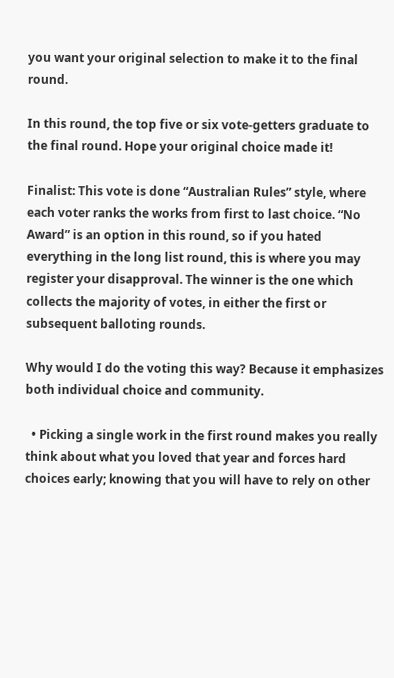you want your original selection to make it to the final round.

In this round, the top five or six vote-getters graduate to the final round. Hope your original choice made it!

Finalist: This vote is done “Australian Rules” style, where each voter ranks the works from first to last choice. “No Award” is an option in this round, so if you hated everything in the long list round, this is where you may register your disapproval. The winner is the one which collects the majority of votes, in either the first or subsequent balloting rounds.

Why would I do the voting this way? Because it emphasizes both individual choice and community.

  • Picking a single work in the first round makes you really think about what you loved that year and forces hard choices early; knowing that you will have to rely on other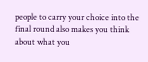people to carry your choice into the final round also makes you think about what you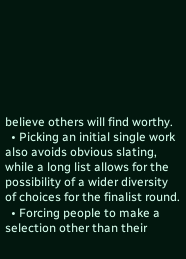believe others will find worthy.
  • Picking an initial single work also avoids obvious slating, while a long list allows for the possibility of a wider diversity of choices for the finalist round.
  • Forcing people to make a selection other than their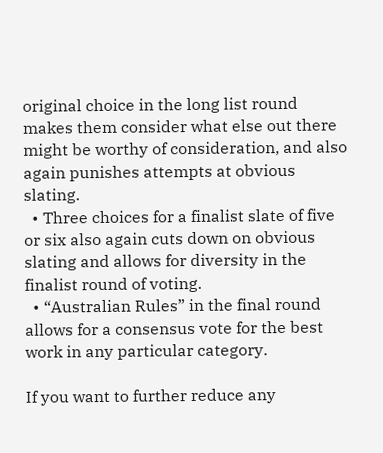original choice in the long list round makes them consider what else out there might be worthy of consideration, and also again punishes attempts at obvious slating.
  • Three choices for a finalist slate of five or six also again cuts down on obvious slating and allows for diversity in the finalist round of voting.
  • “Australian Rules” in the final round allows for a consensus vote for the best work in any particular category.

If you want to further reduce any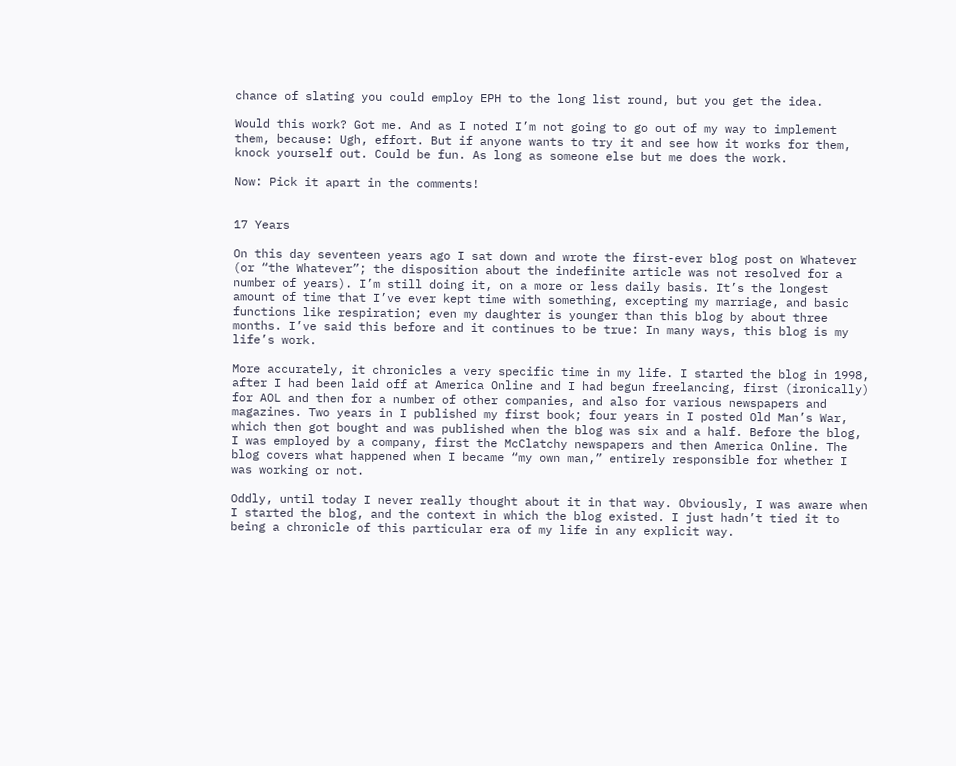chance of slating you could employ EPH to the long list round, but you get the idea.

Would this work? Got me. And as I noted I’m not going to go out of my way to implement them, because: Ugh, effort. But if anyone wants to try it and see how it works for them, knock yourself out. Could be fun. As long as someone else but me does the work.

Now: Pick it apart in the comments!


17 Years

On this day seventeen years ago I sat down and wrote the first-ever blog post on Whatever (or “the Whatever”; the disposition about the indefinite article was not resolved for a number of years). I’m still doing it, on a more or less daily basis. It’s the longest amount of time that I’ve ever kept time with something, excepting my marriage, and basic functions like respiration; even my daughter is younger than this blog by about three months. I’ve said this before and it continues to be true: In many ways, this blog is my life’s work.

More accurately, it chronicles a very specific time in my life. I started the blog in 1998, after I had been laid off at America Online and I had begun freelancing, first (ironically) for AOL and then for a number of other companies, and also for various newspapers and magazines. Two years in I published my first book; four years in I posted Old Man’s War, which then got bought and was published when the blog was six and a half. Before the blog, I was employed by a company, first the McClatchy newspapers and then America Online. The blog covers what happened when I became “my own man,” entirely responsible for whether I was working or not.

Oddly, until today I never really thought about it in that way. Obviously, I was aware when I started the blog, and the context in which the blog existed. I just hadn’t tied it to being a chronicle of this particular era of my life in any explicit way.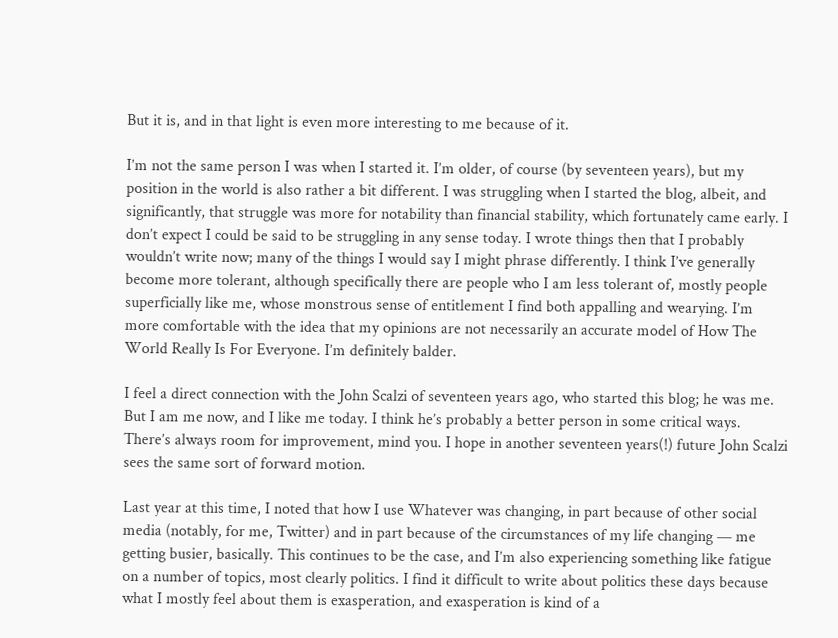But it is, and in that light is even more interesting to me because of it.

I’m not the same person I was when I started it. I’m older, of course (by seventeen years), but my position in the world is also rather a bit different. I was struggling when I started the blog, albeit, and significantly, that struggle was more for notability than financial stability, which fortunately came early. I don’t expect I could be said to be struggling in any sense today. I wrote things then that I probably wouldn’t write now; many of the things I would say I might phrase differently. I think I’ve generally become more tolerant, although specifically there are people who I am less tolerant of, mostly people superficially like me, whose monstrous sense of entitlement I find both appalling and wearying. I’m more comfortable with the idea that my opinions are not necessarily an accurate model of How The World Really Is For Everyone. I’m definitely balder.

I feel a direct connection with the John Scalzi of seventeen years ago, who started this blog; he was me. But I am me now, and I like me today. I think he’s probably a better person in some critical ways. There’s always room for improvement, mind you. I hope in another seventeen years(!) future John Scalzi sees the same sort of forward motion.

Last year at this time, I noted that how I use Whatever was changing, in part because of other social media (notably, for me, Twitter) and in part because of the circumstances of my life changing — me getting busier, basically. This continues to be the case, and I’m also experiencing something like fatigue on a number of topics, most clearly politics. I find it difficult to write about politics these days because what I mostly feel about them is exasperation, and exasperation is kind of a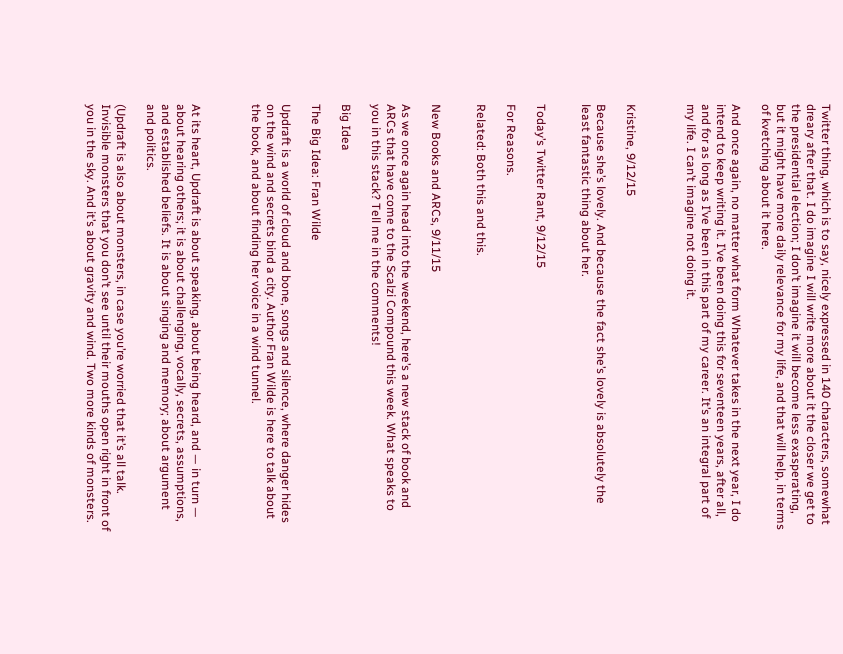Twitter thing, which is to say, nicely expressed in 140 characters, somewhat dreary after that. I do imagine I will write more about it the closer we get to the presidential election; I don’t imagine it will become less exasperating, but it might have more daily relevance for my life, and that will help, in terms of kvetching about it here.

And once again, no matter what form Whatever takes in the next year, I do intend to keep writing it. I’ve been doing this for seventeen years, after all, and for as long as I’ve been in this part of my career. It’s an integral part of my life. I can’t imagine not doing it.



Kristine, 9/12/15

Because she’s lovely. And because the fact she’s lovely is absolutely the least fantastic thing about her.


Today’s Twitter Rant, 9/12/15

For Reasons.

Related: Both this and this.


New Books and ARCs, 9/11/15

As we once again head into the weekend, here’s a new stack of book and ARCs that have come to the Scalzi Compound this week. What speaks to you in this stack? Tell me in the comments!

Big Idea

The Big Idea: Fran Wilde

Updraft is a world of cloud and bone, songs and silence, where danger hides on the wind and secrets bind a city. Author Fran Wilde is here to talk about the book, and about finding her voice in a wind tunnel.



At its heart, Updraft is about speaking, about being heard, and — in turn — about hearing others; it is about challenging, vocally, secrets, assumptions, and established beliefs. It is about singing and memory; about argument and politics.

(Updraft is also about monsters, in case you’re worried that it’s all talk. Invisible monsters that you don’t see until their mouths open right in front of you in the sky. And it’s about gravity and wind. Two more kinds of monsters.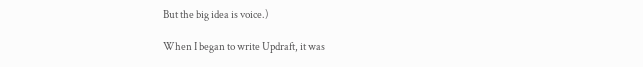But the big idea is voice.)

When I began to write Updraft, it was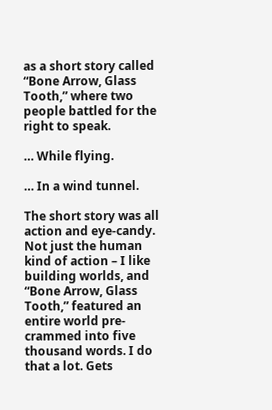as a short story called “Bone Arrow, Glass Tooth,” where two people battled for the right to speak.

… While flying.

… In a wind tunnel.

The short story was all action and eye-candy. Not just the human kind of action – I like building worlds, and “Bone Arrow, Glass Tooth,” featured an entire world pre-crammed into five thousand words. I do that a lot. Gets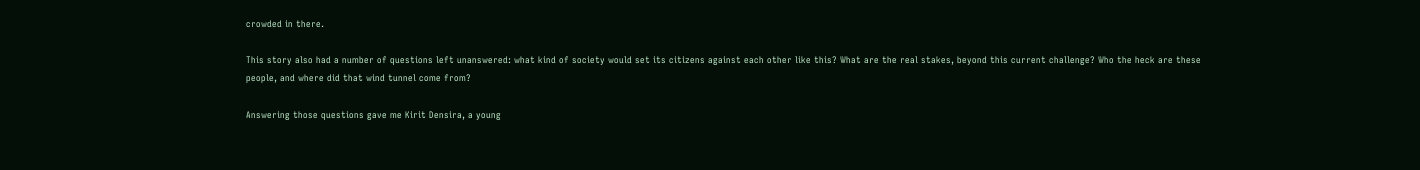crowded in there.

This story also had a number of questions left unanswered: what kind of society would set its citizens against each other like this? What are the real stakes, beyond this current challenge? Who the heck are these people, and where did that wind tunnel come from?

Answering those questions gave me Kirit Densira, a young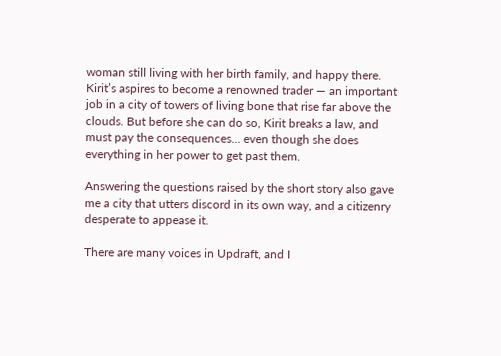woman still living with her birth family, and happy there. Kirit’s aspires to become a renowned trader — an important job in a city of towers of living bone that rise far above the clouds. But before she can do so, Kirit breaks a law, and must pay the consequences… even though she does everything in her power to get past them.

Answering the questions raised by the short story also gave me a city that utters discord in its own way, and a citizenry desperate to appease it.

There are many voices in Updraft, and I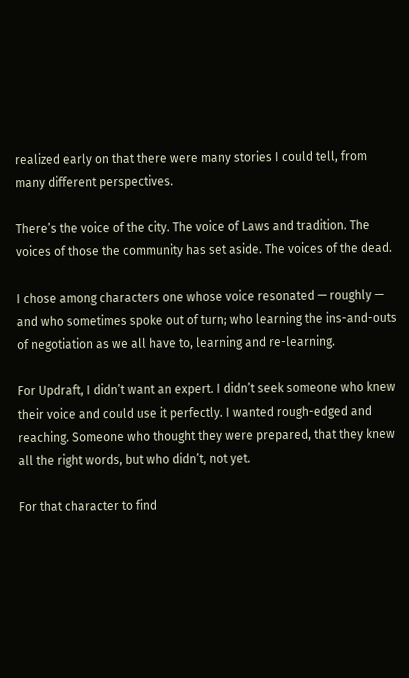realized early on that there were many stories I could tell, from many different perspectives.

There’s the voice of the city. The voice of Laws and tradition. The voices of those the community has set aside. The voices of the dead.

I chose among characters one whose voice resonated — roughly — and who sometimes spoke out of turn; who learning the ins-and-outs of negotiation as we all have to, learning and re-learning.

For Updraft, I didn’t want an expert. I didn’t seek someone who knew their voice and could use it perfectly. I wanted rough-edged and reaching. Someone who thought they were prepared, that they knew all the right words, but who didn’t, not yet.

For that character to find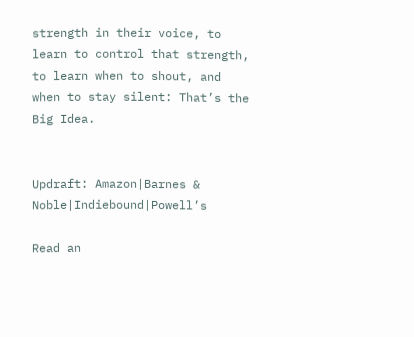strength in their voice, to learn to control that strength, to learn when to shout, and when to stay silent: That’s the Big Idea.


Updraft: Amazon|Barnes & Noble|Indiebound|Powell’s

Read an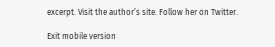excerpt. Visit the author’s site. Follow her on Twitter.

Exit mobile version